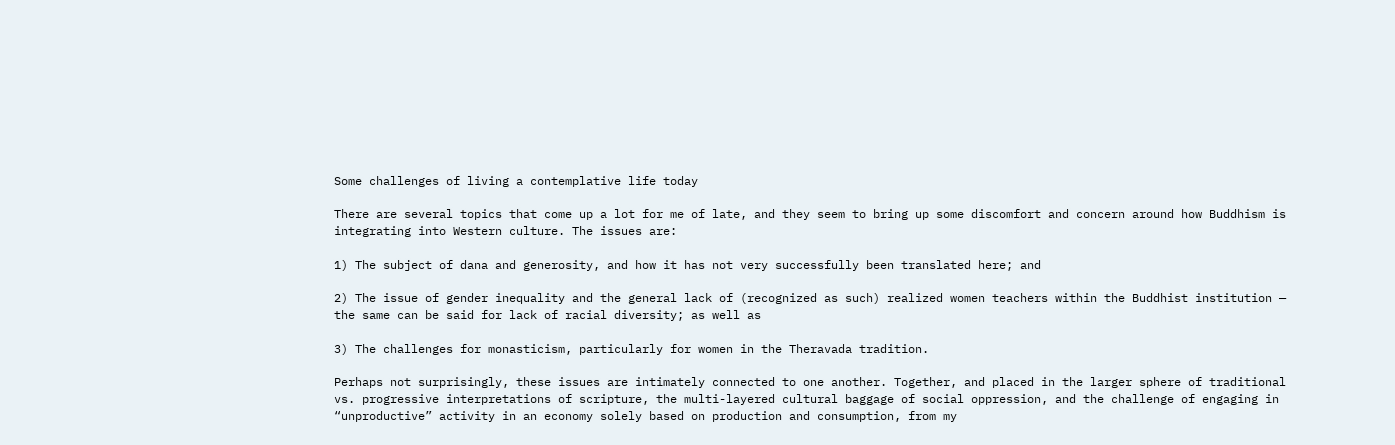Some challenges of living a contemplative life today

There are several topics that come up a lot for me of late, and they seem to bring up some discomfort and concern around how Buddhism is integrating into Western culture. The issues are:

1) The subject of dana and generosity, and how it has not very successfully been translated here; and

2) The issue of gender inequality and the general lack of (recognized as such) realized women teachers within the Buddhist institution — the same can be said for lack of racial diversity; as well as

3) The challenges for monasticism, particularly for women in the Theravada tradition.

Perhaps not surprisingly, these issues are intimately connected to one another. Together, and placed in the larger sphere of traditional vs. progressive interpretations of scripture, the multi-layered cultural baggage of social oppression, and the challenge of engaging in “unproductive” activity in an economy solely based on production and consumption, from my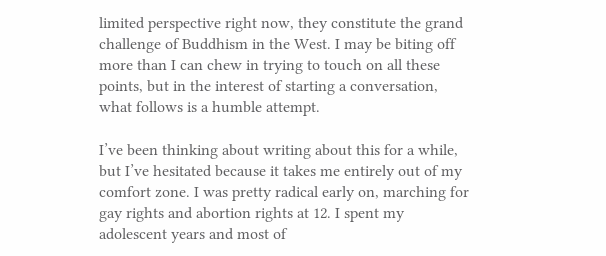limited perspective right now, they constitute the grand challenge of Buddhism in the West. I may be biting off more than I can chew in trying to touch on all these points, but in the interest of starting a conversation, what follows is a humble attempt.

I’ve been thinking about writing about this for a while, but I’ve hesitated because it takes me entirely out of my comfort zone. I was pretty radical early on, marching for gay rights and abortion rights at 12. I spent my adolescent years and most of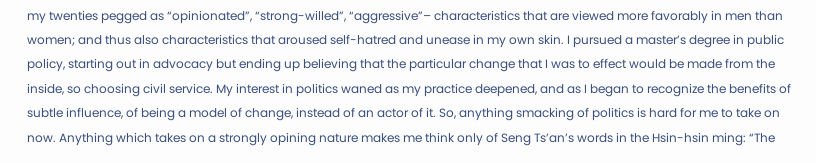my twenties pegged as “opinionated”, “strong-willed”, “aggressive”– characteristics that are viewed more favorably in men than women; and thus also characteristics that aroused self-hatred and unease in my own skin. I pursued a master’s degree in public policy, starting out in advocacy but ending up believing that the particular change that I was to effect would be made from the inside, so choosing civil service. My interest in politics waned as my practice deepened, and as I began to recognize the benefits of subtle influence, of being a model of change, instead of an actor of it. So, anything smacking of politics is hard for me to take on now. Anything which takes on a strongly opining nature makes me think only of Seng Ts’an’s words in the Hsin-hsin ming: “The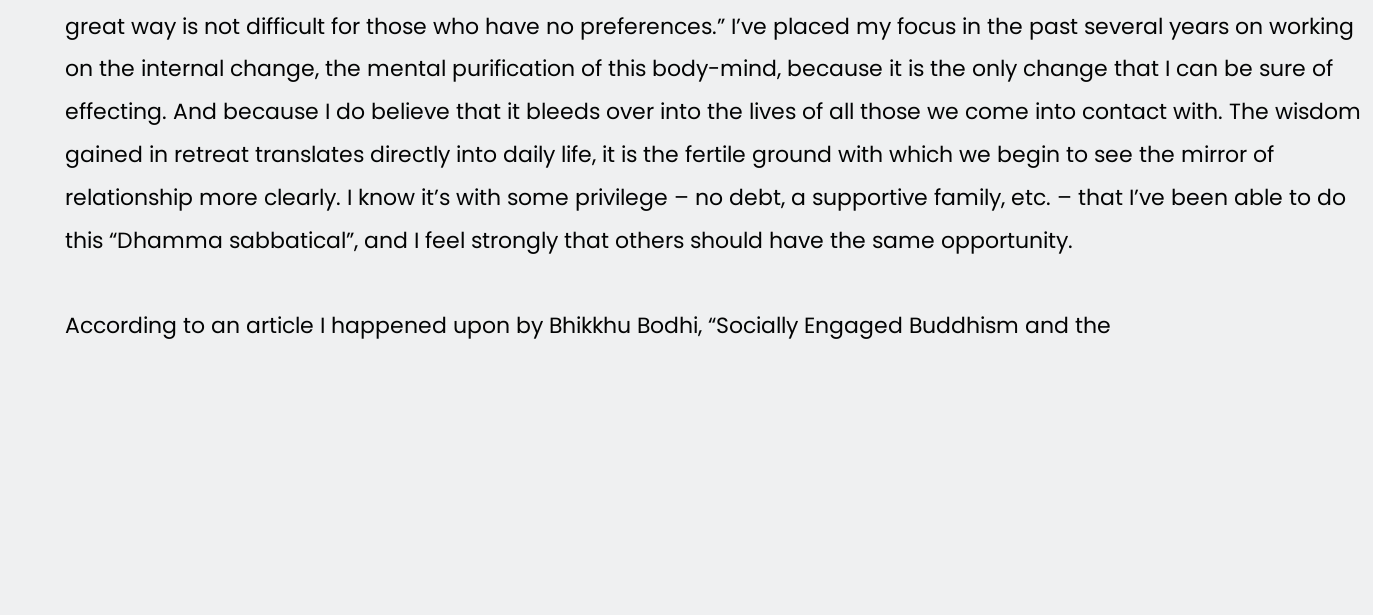great way is not difficult for those who have no preferences.” I’ve placed my focus in the past several years on working on the internal change, the mental purification of this body-mind, because it is the only change that I can be sure of effecting. And because I do believe that it bleeds over into the lives of all those we come into contact with. The wisdom gained in retreat translates directly into daily life, it is the fertile ground with which we begin to see the mirror of relationship more clearly. I know it’s with some privilege – no debt, a supportive family, etc. – that I’ve been able to do this “Dhamma sabbatical”, and I feel strongly that others should have the same opportunity.

According to an article I happened upon by Bhikkhu Bodhi, “Socially Engaged Buddhism and the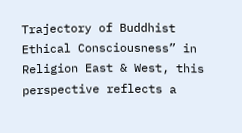Trajectory of Buddhist Ethical Consciousness” in Religion East & West, this perspective reflects a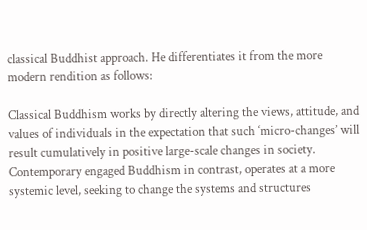classical Buddhist approach. He differentiates it from the more modern rendition as follows:

Classical Buddhism works by directly altering the views, attitude, and values of individuals in the expectation that such ‘micro-changes’ will result cumulatively in positive large-scale changes in society. Contemporary engaged Buddhism in contrast, operates at a more systemic level, seeking to change the systems and structures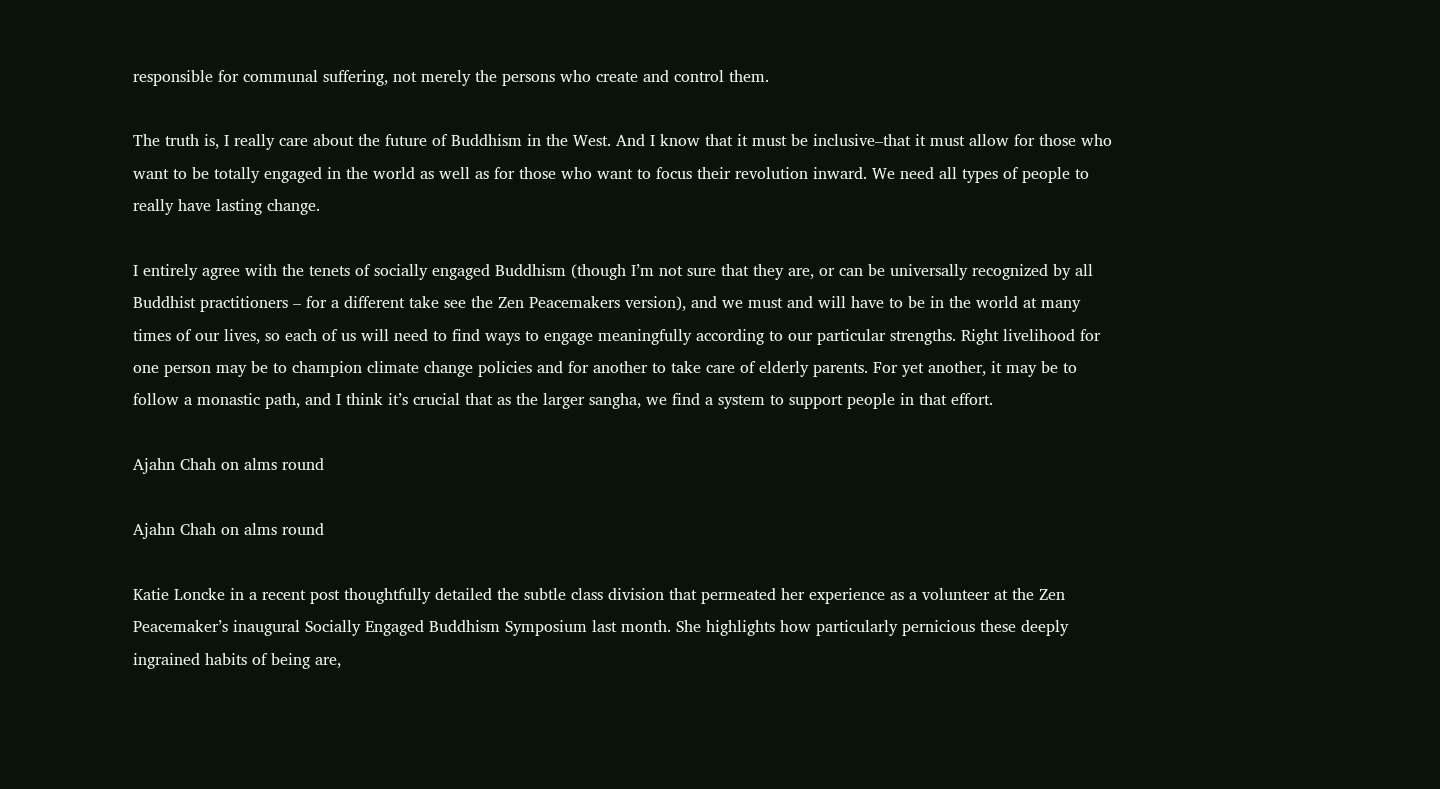responsible for communal suffering, not merely the persons who create and control them.

The truth is, I really care about the future of Buddhism in the West. And I know that it must be inclusive–that it must allow for those who want to be totally engaged in the world as well as for those who want to focus their revolution inward. We need all types of people to really have lasting change.

I entirely agree with the tenets of socially engaged Buddhism (though I’m not sure that they are, or can be universally recognized by all Buddhist practitioners – for a different take see the Zen Peacemakers version), and we must and will have to be in the world at many times of our lives, so each of us will need to find ways to engage meaningfully according to our particular strengths. Right livelihood for one person may be to champion climate change policies and for another to take care of elderly parents. For yet another, it may be to follow a monastic path, and I think it’s crucial that as the larger sangha, we find a system to support people in that effort.

Ajahn Chah on alms round

Ajahn Chah on alms round

Katie Loncke in a recent post thoughtfully detailed the subtle class division that permeated her experience as a volunteer at the Zen Peacemaker’s inaugural Socially Engaged Buddhism Symposium last month. She highlights how particularly pernicious these deeply ingrained habits of being are,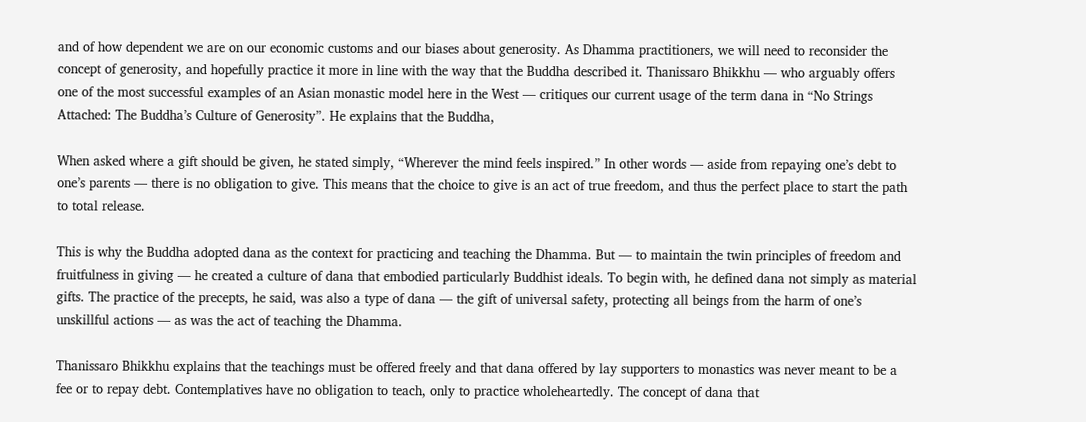and of how dependent we are on our economic customs and our biases about generosity. As Dhamma practitioners, we will need to reconsider the concept of generosity, and hopefully practice it more in line with the way that the Buddha described it. Thanissaro Bhikkhu — who arguably offers one of the most successful examples of an Asian monastic model here in the West — critiques our current usage of the term dana in “No Strings Attached: The Buddha’s Culture of Generosity”. He explains that the Buddha,

When asked where a gift should be given, he stated simply, “Wherever the mind feels inspired.” In other words — aside from repaying one’s debt to one’s parents — there is no obligation to give. This means that the choice to give is an act of true freedom, and thus the perfect place to start the path to total release.

This is why the Buddha adopted dana as the context for practicing and teaching the Dhamma. But — to maintain the twin principles of freedom and fruitfulness in giving — he created a culture of dana that embodied particularly Buddhist ideals. To begin with, he defined dana not simply as material gifts. The practice of the precepts, he said, was also a type of dana — the gift of universal safety, protecting all beings from the harm of one’s unskillful actions — as was the act of teaching the Dhamma.

Thanissaro Bhikkhu explains that the teachings must be offered freely and that dana offered by lay supporters to monastics was never meant to be a fee or to repay debt. Contemplatives have no obligation to teach, only to practice wholeheartedly. The concept of dana that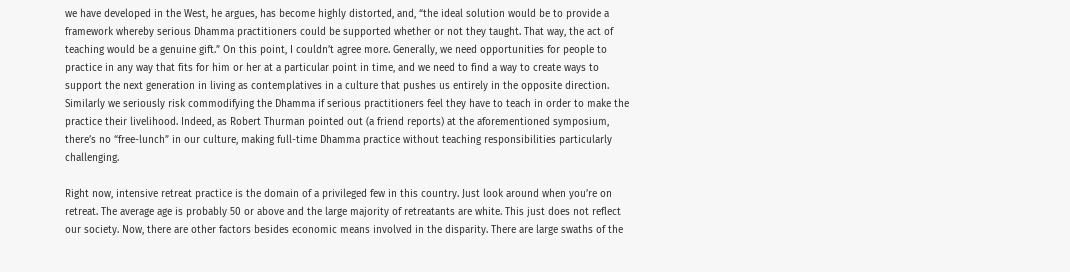we have developed in the West, he argues, has become highly distorted, and, “the ideal solution would be to provide a framework whereby serious Dhamma practitioners could be supported whether or not they taught. That way, the act of teaching would be a genuine gift.” On this point, I couldn’t agree more. Generally, we need opportunities for people to practice in any way that fits for him or her at a particular point in time, and we need to find a way to create ways to support the next generation in living as contemplatives in a culture that pushes us entirely in the opposite direction. Similarly we seriously risk commodifying the Dhamma if serious practitioners feel they have to teach in order to make the practice their livelihood. Indeed, as Robert Thurman pointed out (a friend reports) at the aforementioned symposium, there’s no “free-lunch” in our culture, making full-time Dhamma practice without teaching responsibilities particularly challenging.

Right now, intensive retreat practice is the domain of a privileged few in this country. Just look around when you’re on retreat. The average age is probably 50 or above and the large majority of retreatants are white. This just does not reflect our society. Now, there are other factors besides economic means involved in the disparity. There are large swaths of the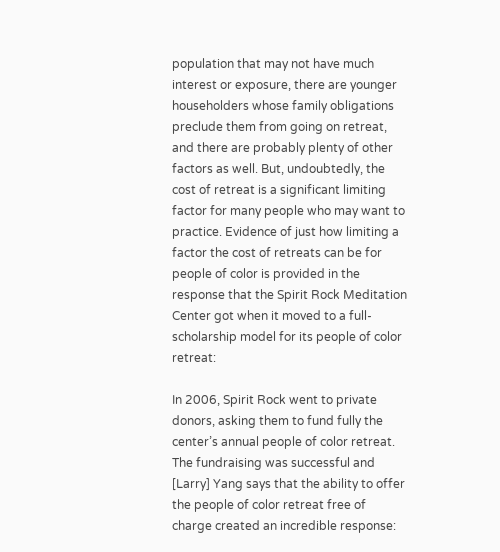population that may not have much interest or exposure, there are younger householders whose family obligations preclude them from going on retreat, and there are probably plenty of other factors as well. But, undoubtedly, the cost of retreat is a significant limiting factor for many people who may want to practice. Evidence of just how limiting a factor the cost of retreats can be for people of color is provided in the response that the Spirit Rock Meditation Center got when it moved to a full-scholarship model for its people of color retreat:

In 2006, Spirit Rock went to private donors, asking them to fund fully the center’s annual people of color retreat.  The fundraising was successful and [Larry] Yang says that the ability to offer the people of color retreat free of charge created an incredible response: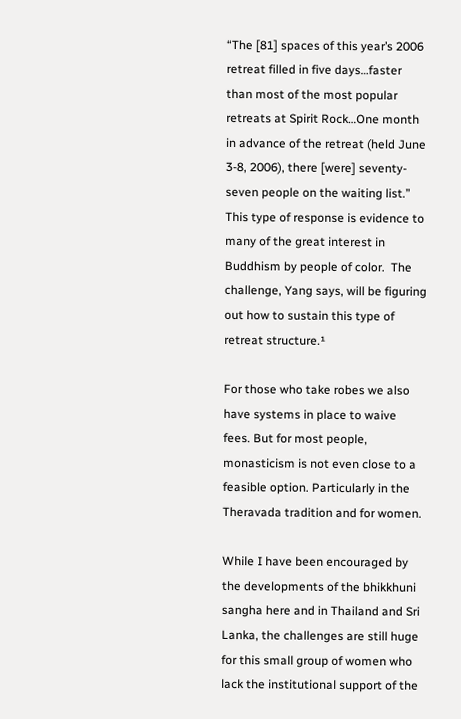“The [81] spaces of this year’s 2006 retreat filled in five days…faster than most of the most popular retreats at Spirit Rock…One month in advance of the retreat (held June 3-8, 2006), there [were] seventy-seven people on the waiting list.” This type of response is evidence to many of the great interest in Buddhism by people of color.  The challenge, Yang says, will be figuring out how to sustain this type of retreat structure.¹

For those who take robes we also have systems in place to waive fees. But for most people, monasticism is not even close to a feasible option. Particularly in the Theravada tradition and for women.

While I have been encouraged by the developments of the bhikkhuni sangha here and in Thailand and Sri Lanka, the challenges are still huge for this small group of women who lack the institutional support of the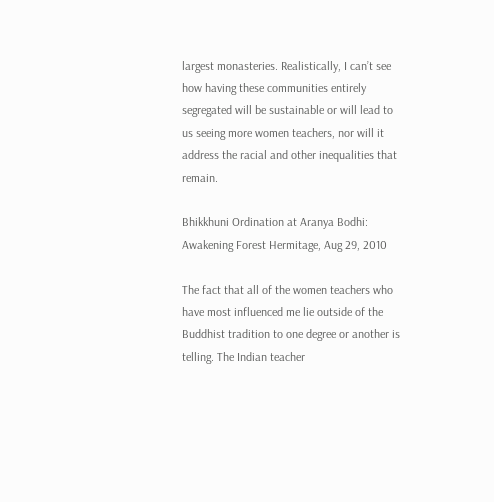largest monasteries. Realistically, I can’t see how having these communities entirely segregated will be sustainable or will lead to us seeing more women teachers, nor will it address the racial and other inequalities that remain.

Bhikkhuni Ordination at Aranya Bodhi: Awakening Forest Hermitage, Aug 29, 2010

The fact that all of the women teachers who have most influenced me lie outside of the Buddhist tradition to one degree or another is telling. The Indian teacher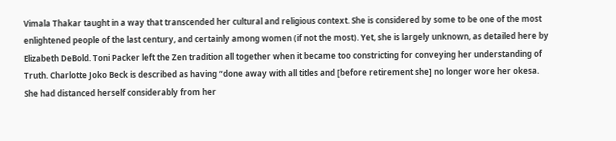Vimala Thakar taught in a way that transcended her cultural and religious context. She is considered by some to be one of the most enlightened people of the last century, and certainly among women (if not the most). Yet, she is largely unknown, as detailed here by Elizabeth DeBold. Toni Packer left the Zen tradition all together when it became too constricting for conveying her understanding of Truth. Charlotte Joko Beck is described as having “done away with all titles and [before retirement she] no longer wore her okesa. She had distanced herself considerably from her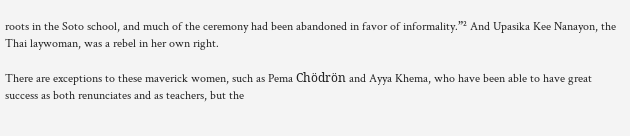roots in the Soto school, and much of the ceremony had been abandoned in favor of informality.”² And Upasika Kee Nanayon, the Thai laywoman, was a rebel in her own right.

There are exceptions to these maverick women, such as Pema Chödrön and Ayya Khema, who have been able to have great success as both renunciates and as teachers, but the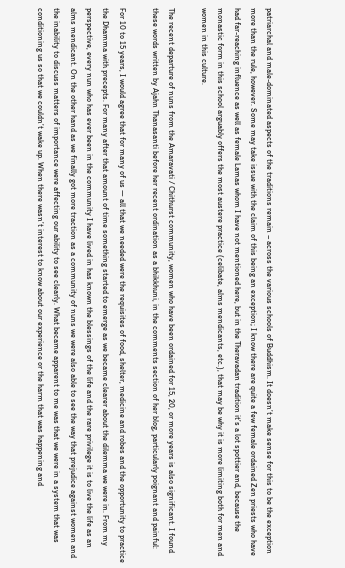patriarchal and male-dominated aspects of the traditions remain – across the various schools of Buddhism. It doesn’t make sense for this to be the exception more than the rule, however. Some may take issue with the claim of this being an exception; I know there are quite a few female ordained Zen priests who have had far-reaching influence as well as female Lamas whom I have not mentioned here, but in the Theravadan tradition it’s a lot spottier and, because the monastic form in this school arguably offers the most austere practice (celibate, alms mendicants, etc.), that may be why it is more limiting both for men and women in this culture.

The recent departure of nuns from the Amaravati / Chithurst community, women who have been ordained for 15, 20, or more years is also significant. I found these words written by Ajahn Thanasanti before her recent ordination as a bhikkhuni, in the comments section of her blog, particularly poignant and painful:

For 10 to 15 years, I would agree that for many of us — all that we needed were the requisites of food, shelter, medicine and robes and the opportunity to practice the Dhamma with precepts. For many after that amount of time something started to emerge as we became clearer about the dilemma we were in. From my perspective, every nun who has ever been in the community I have lived in has known the blessings of the life and the rare privilege it is to live the life as an alms mendicant. On the other hand as we finally got more traction as a community of nuns we were also able to see the way that prejudice against women and the inability to discuss matters of importance were affecting our ability to see clearly. What became apparent to me was that we were in a system that was conditioning us so that we couldn’t wake up. When there wasn’t interest to know about our experience or the harm that was happening and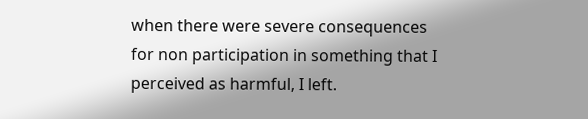when there were severe consequences for non participation in something that I perceived as harmful, I left.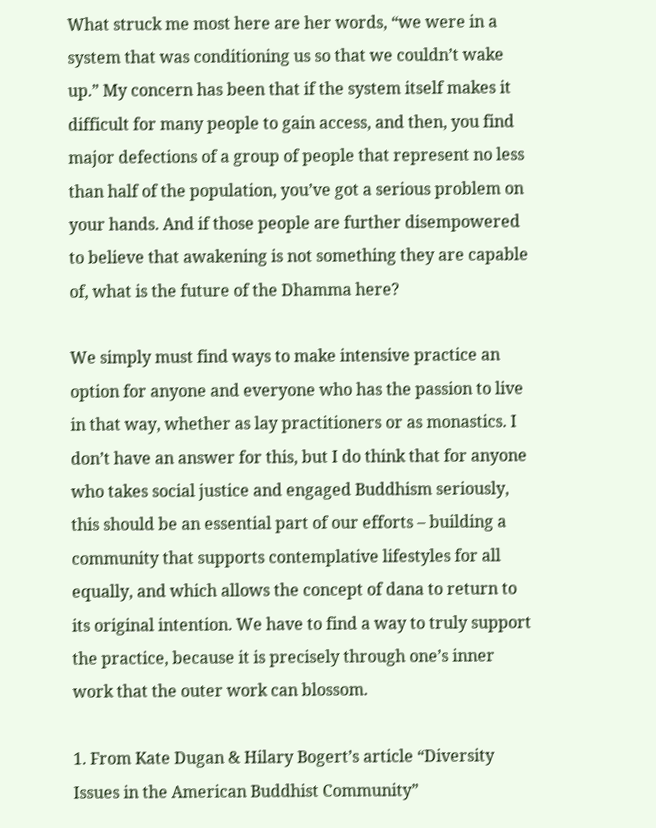What struck me most here are her words, “we were in a system that was conditioning us so that we couldn’t wake up.” My concern has been that if the system itself makes it difficult for many people to gain access, and then, you find major defections of a group of people that represent no less than half of the population, you’ve got a serious problem on your hands. And if those people are further disempowered to believe that awakening is not something they are capable of, what is the future of the Dhamma here?

We simply must find ways to make intensive practice an option for anyone and everyone who has the passion to live in that way, whether as lay practitioners or as monastics. I don’t have an answer for this, but I do think that for anyone who takes social justice and engaged Buddhism seriously, this should be an essential part of our efforts – building a community that supports contemplative lifestyles for all equally, and which allows the concept of dana to return to its original intention. We have to find a way to truly support the practice, because it is precisely through one’s inner work that the outer work can blossom.

1. From Kate Dugan & Hilary Bogert’s article “Diversity Issues in the American Buddhist Community”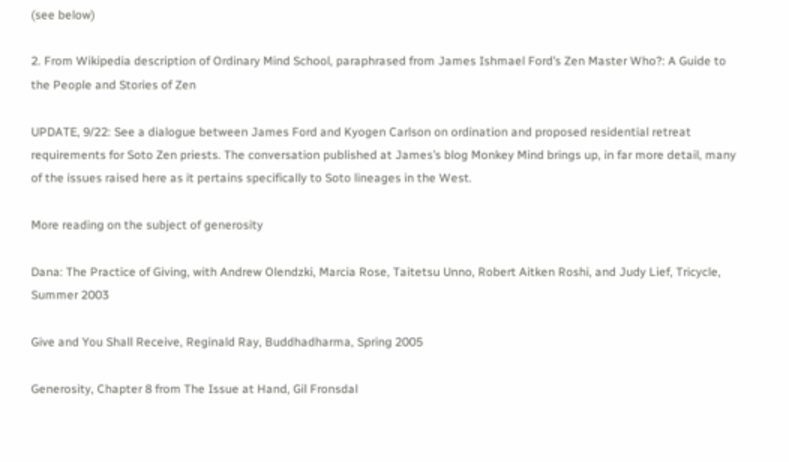(see below)

2. From Wikipedia description of Ordinary Mind School, paraphrased from James Ishmael Ford’s Zen Master Who?: A Guide to the People and Stories of Zen

UPDATE, 9/22: See a dialogue between James Ford and Kyogen Carlson on ordination and proposed residential retreat requirements for Soto Zen priests. The conversation published at James’s blog Monkey Mind brings up, in far more detail, many of the issues raised here as it pertains specifically to Soto lineages in the West.

More reading on the subject of generosity

Dana: The Practice of Giving, with Andrew Olendzki, Marcia Rose, Taitetsu Unno, Robert Aitken Roshi, and Judy Lief, Tricycle, Summer 2003

Give and You Shall Receive, Reginald Ray, Buddhadharma, Spring 2005

Generosity, Chapter 8 from The Issue at Hand, Gil Fronsdal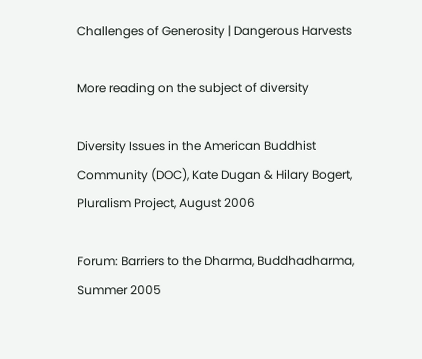Challenges of Generosity | Dangerous Harvests

More reading on the subject of diversity

Diversity Issues in the American Buddhist Community (DOC), Kate Dugan & Hilary Bogert, Pluralism Project, August 2006

Forum: Barriers to the Dharma, Buddhadharma, Summer 2005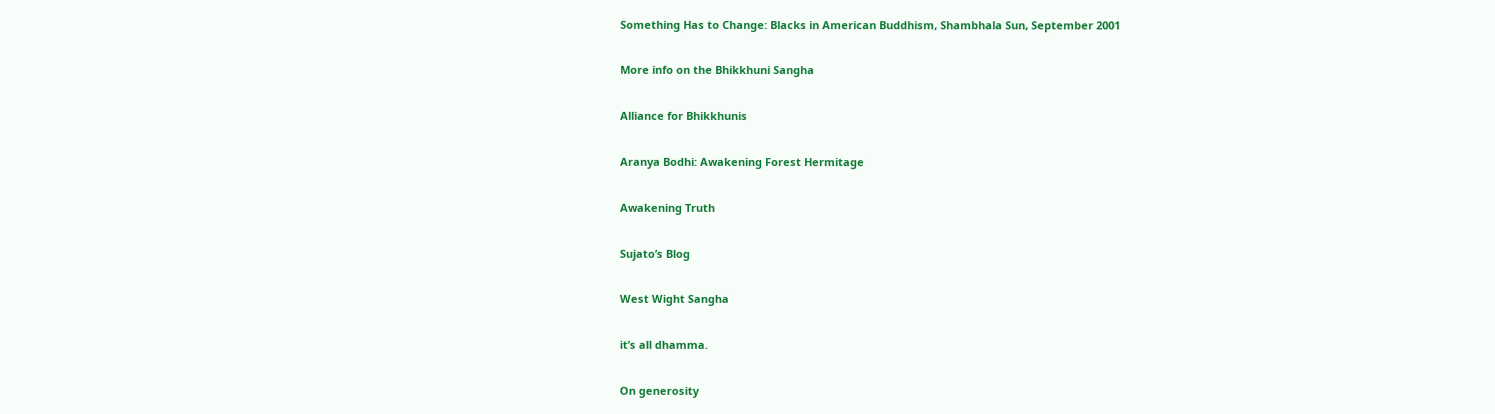Something Has to Change: Blacks in American Buddhism, Shambhala Sun, September 2001

More info on the Bhikkhuni Sangha

Alliance for Bhikkhunis

Aranya Bodhi: Awakening Forest Hermitage

Awakening Truth

Sujato’s Blog

West Wight Sangha

it’s all dhamma.

On generosity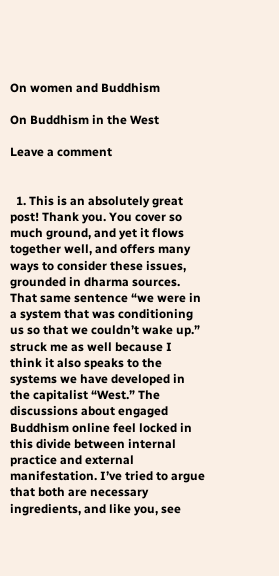On women and Buddhism

On Buddhism in the West

Leave a comment


  1. This is an absolutely great post! Thank you. You cover so much ground, and yet it flows together well, and offers many ways to consider these issues, grounded in dharma sources. That same sentence “we were in a system that was conditioning us so that we couldn’t wake up.” struck me as well because I think it also speaks to the systems we have developed in the capitalist “West.” The discussions about engaged Buddhism online feel locked in this divide between internal practice and external manifestation. I’ve tried to argue that both are necessary ingredients, and like you, see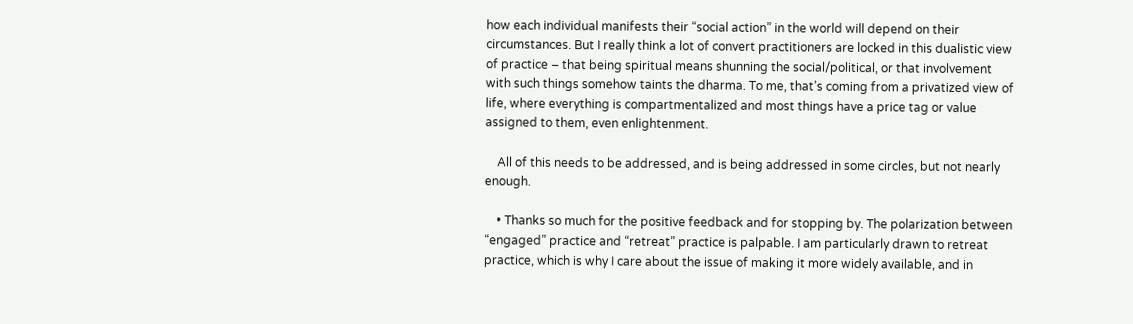how each individual manifests their “social action” in the world will depend on their circumstances. But I really think a lot of convert practitioners are locked in this dualistic view of practice – that being spiritual means shunning the social/political, or that involvement with such things somehow taints the dharma. To me, that’s coming from a privatized view of life, where everything is compartmentalized and most things have a price tag or value assigned to them, even enlightenment.

    All of this needs to be addressed, and is being addressed in some circles, but not nearly enough.

    • Thanks so much for the positive feedback and for stopping by. The polarization between “engaged” practice and “retreat” practice is palpable. I am particularly drawn to retreat practice, which is why I care about the issue of making it more widely available, and in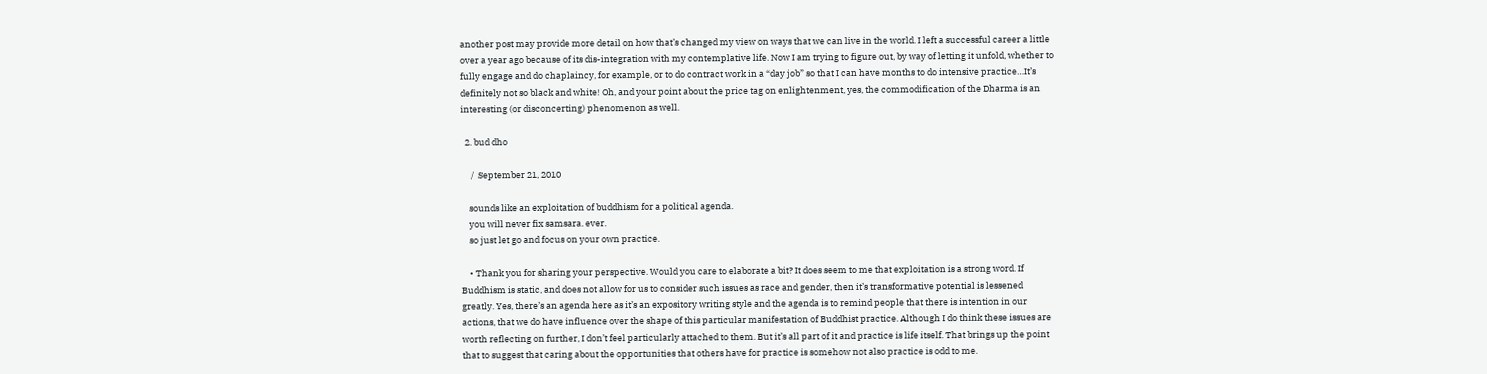another post may provide more detail on how that’s changed my view on ways that we can live in the world. I left a successful career a little over a year ago because of its dis-integration with my contemplative life. Now I am trying to figure out, by way of letting it unfold, whether to fully engage and do chaplaincy, for example, or to do contract work in a “day job” so that I can have months to do intensive practice…It’s definitely not so black and white! Oh, and your point about the price tag on enlightenment, yes, the commodification of the Dharma is an interesting (or disconcerting) phenomenon as well.

  2. bud dho

     /  September 21, 2010

    sounds like an exploitation of buddhism for a political agenda.
    you will never fix samsara. ever.
    so just let go and focus on your own practice.

    • Thank you for sharing your perspective. Would you care to elaborate a bit? It does seem to me that exploitation is a strong word. If Buddhism is static, and does not allow for us to consider such issues as race and gender, then it’s transformative potential is lessened greatly. Yes, there’s an agenda here as it’s an expository writing style and the agenda is to remind people that there is intention in our actions, that we do have influence over the shape of this particular manifestation of Buddhist practice. Although I do think these issues are worth reflecting on further, I don’t feel particularly attached to them. But it’s all part of it and practice is life itself. That brings up the point that to suggest that caring about the opportunities that others have for practice is somehow not also practice is odd to me.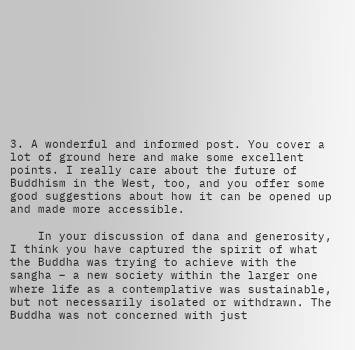3. A wonderful and informed post. You cover a lot of ground here and make some excellent points. I really care about the future of Buddhism in the West, too, and you offer some good suggestions about how it can be opened up and made more accessible.

    In your discussion of dana and generosity, I think you have captured the spirit of what the Buddha was trying to achieve with the sangha – a new society within the larger one where life as a contemplative was sustainable, but not necessarily isolated or withdrawn. The Buddha was not concerned with just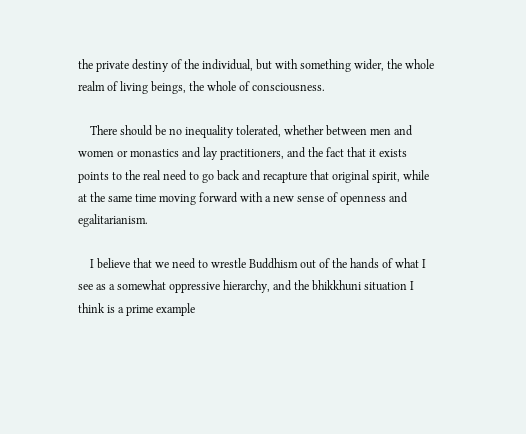the private destiny of the individual, but with something wider, the whole realm of living beings, the whole of consciousness.

    There should be no inequality tolerated, whether between men and women or monastics and lay practitioners, and the fact that it exists points to the real need to go back and recapture that original spirit, while at the same time moving forward with a new sense of openness and egalitarianism.

    I believe that we need to wrestle Buddhism out of the hands of what I see as a somewhat oppressive hierarchy, and the bhikkhuni situation I think is a prime example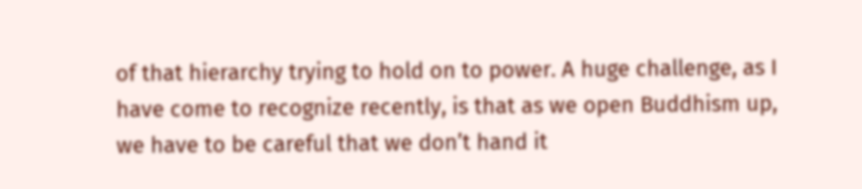of that hierarchy trying to hold on to power. A huge challenge, as I have come to recognize recently, is that as we open Buddhism up, we have to be careful that we don’t hand it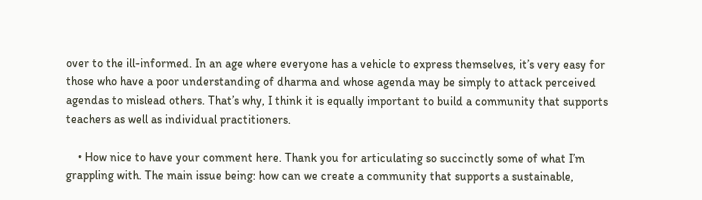over to the ill-informed. In an age where everyone has a vehicle to express themselves, it’s very easy for those who have a poor understanding of dharma and whose agenda may be simply to attack perceived agendas to mislead others. That’s why, I think it is equally important to build a community that supports teachers as well as individual practitioners.

    • How nice to have your comment here. Thank you for articulating so succinctly some of what I’m grappling with. The main issue being: how can we create a community that supports a sustainable,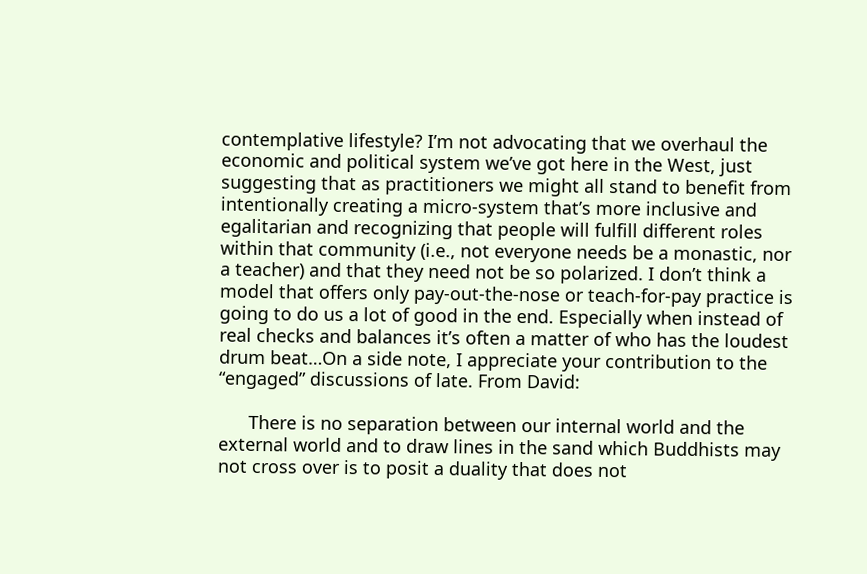contemplative lifestyle? I’m not advocating that we overhaul the economic and political system we’ve got here in the West, just suggesting that as practitioners we might all stand to benefit from intentionally creating a micro-system that’s more inclusive and egalitarian and recognizing that people will fulfill different roles within that community (i.e., not everyone needs be a monastic, nor a teacher) and that they need not be so polarized. I don’t think a model that offers only pay-out-the-nose or teach-for-pay practice is going to do us a lot of good in the end. Especially when instead of real checks and balances it’s often a matter of who has the loudest drum beat…On a side note, I appreciate your contribution to the “engaged” discussions of late. From David:

      There is no separation between our internal world and the external world and to draw lines in the sand which Buddhists may not cross over is to posit a duality that does not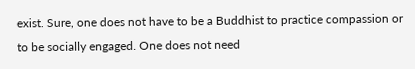exist. Sure, one does not have to be a Buddhist to practice compassion or to be socially engaged. One does not need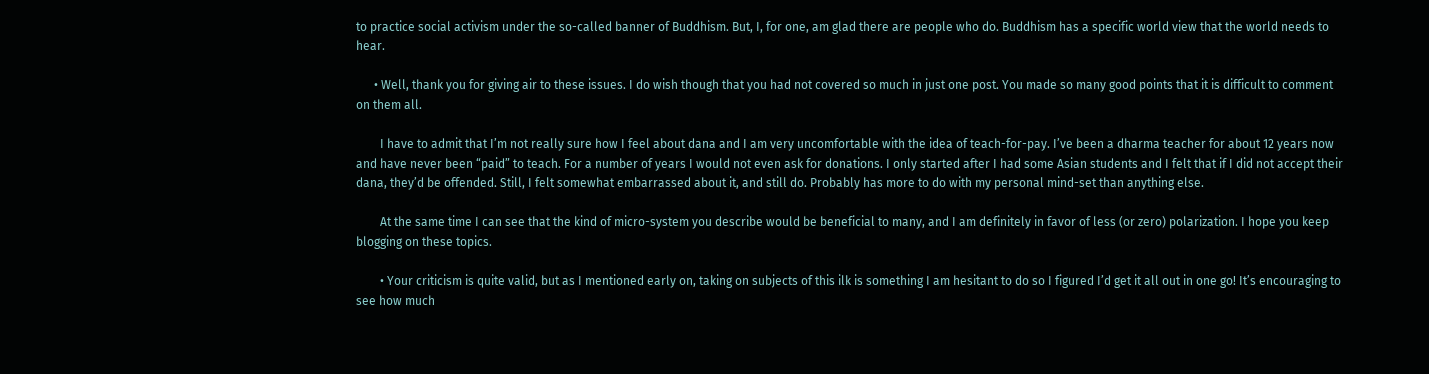to practice social activism under the so-called banner of Buddhism. But, I, for one, am glad there are people who do. Buddhism has a specific world view that the world needs to hear.

      • Well, thank you for giving air to these issues. I do wish though that you had not covered so much in just one post. You made so many good points that it is difficult to comment on them all.

        I have to admit that I’m not really sure how I feel about dana and I am very uncomfortable with the idea of teach-for-pay. I’ve been a dharma teacher for about 12 years now and have never been “paid” to teach. For a number of years I would not even ask for donations. I only started after I had some Asian students and I felt that if I did not accept their dana, they’d be offended. Still, I felt somewhat embarrassed about it, and still do. Probably has more to do with my personal mind-set than anything else.

        At the same time I can see that the kind of micro-system you describe would be beneficial to many, and I am definitely in favor of less (or zero) polarization. I hope you keep blogging on these topics.

        • Your criticism is quite valid, but as I mentioned early on, taking on subjects of this ilk is something I am hesitant to do so I figured I’d get it all out in one go! It’s encouraging to see how much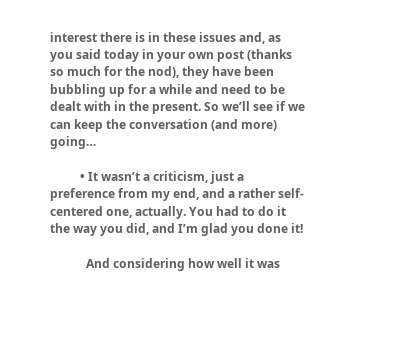interest there is in these issues and, as you said today in your own post (thanks so much for the nod), they have been bubbling up for a while and need to be dealt with in the present. So we’ll see if we can keep the conversation (and more) going…

          • It wasn’t a criticism, just a preference from my end, and a rather self-centered one, actually. You had to do it the way you did, and I’m glad you done it!

            And considering how well it was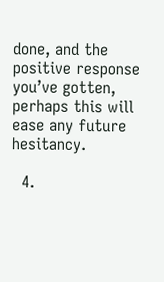done, and the positive response you’ve gotten, perhaps this will ease any future hesitancy.

  4.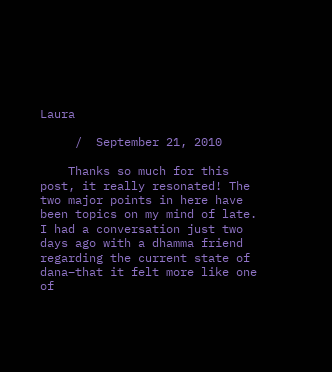Laura

     /  September 21, 2010

    Thanks so much for this post, it really resonated! The two major points in here have been topics on my mind of late. I had a conversation just two days ago with a dhamma friend regarding the current state of dana–that it felt more like one of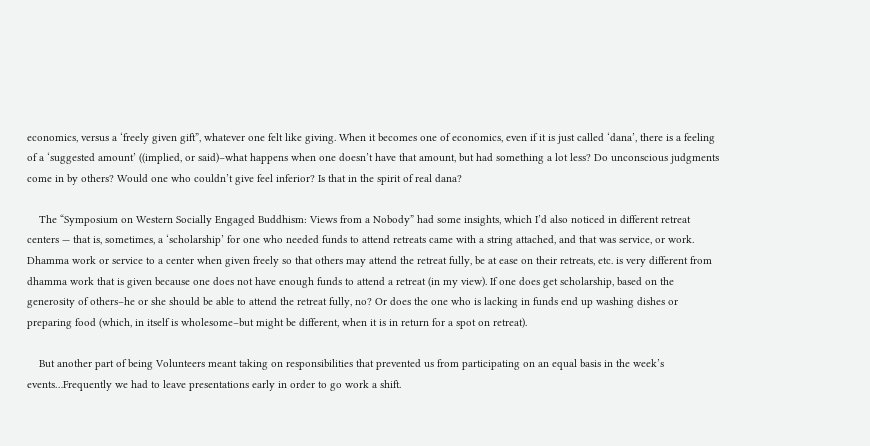economics, versus a ‘freely given gift”, whatever one felt like giving. When it becomes one of economics, even if it is just called ‘dana’, there is a feeling of a ‘suggested amount’ ((implied, or said)–what happens when one doesn’t have that amount, but had something a lot less? Do unconscious judgments come in by others? Would one who couldn’t give feel inferior? Is that in the spirit of real dana?

    The “Symposium on Western Socially Engaged Buddhism: Views from a Nobody” had some insights, which I’d also noticed in different retreat centers — that is, sometimes, a ‘scholarship’ for one who needed funds to attend retreats came with a string attached, and that was service, or work. Dhamma work or service to a center when given freely so that others may attend the retreat fully, be at ease on their retreats, etc. is very different from dhamma work that is given because one does not have enough funds to attend a retreat (in my view). If one does get scholarship, based on the generosity of others–he or she should be able to attend the retreat fully, no? Or does the one who is lacking in funds end up washing dishes or preparing food (which, in itself is wholesome–but might be different, when it is in return for a spot on retreat).

    But another part of being Volunteers meant taking on responsibilities that prevented us from participating on an equal basis in the week’s events…Frequently we had to leave presentations early in order to go work a shift.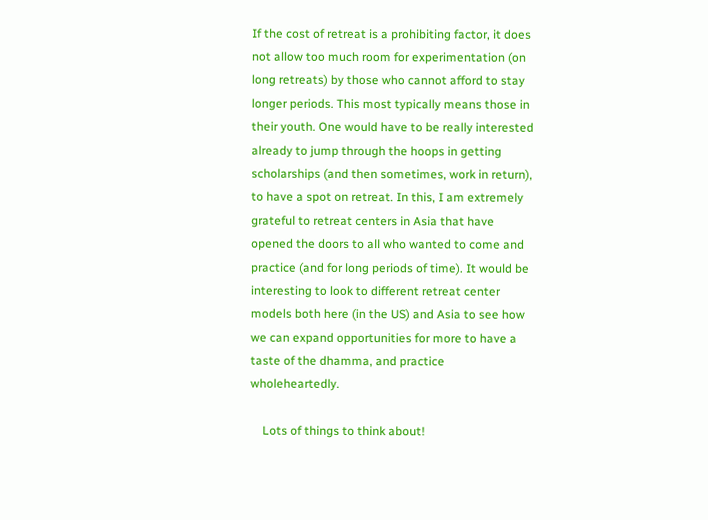If the cost of retreat is a prohibiting factor, it does not allow too much room for experimentation (on long retreats) by those who cannot afford to stay longer periods. This most typically means those in their youth. One would have to be really interested already to jump through the hoops in getting scholarships (and then sometimes, work in return), to have a spot on retreat. In this, I am extremely grateful to retreat centers in Asia that have opened the doors to all who wanted to come and practice (and for long periods of time). It would be interesting to look to different retreat center models both here (in the US) and Asia to see how we can expand opportunities for more to have a taste of the dhamma, and practice wholeheartedly.

    Lots of things to think about!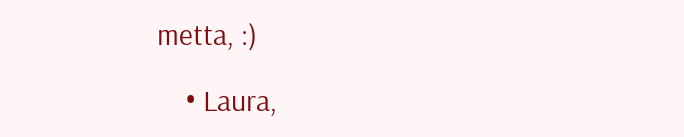metta, :)

    • Laura,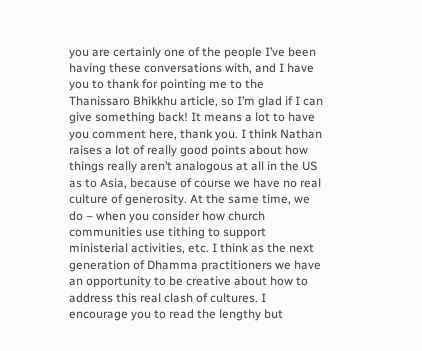you are certainly one of the people I’ve been having these conversations with, and I have you to thank for pointing me to the Thanissaro Bhikkhu article, so I’m glad if I can give something back! It means a lot to have you comment here, thank you. I think Nathan raises a lot of really good points about how things really aren’t analogous at all in the US as to Asia, because of course we have no real culture of generosity. At the same time, we do – when you consider how church communities use tithing to support ministerial activities, etc. I think as the next generation of Dhamma practitioners we have an opportunity to be creative about how to address this real clash of cultures. I encourage you to read the lengthy but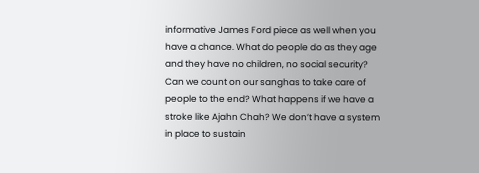informative James Ford piece as well when you have a chance. What do people do as they age and they have no children, no social security? Can we count on our sanghas to take care of people to the end? What happens if we have a stroke like Ajahn Chah? We don’t have a system in place to sustain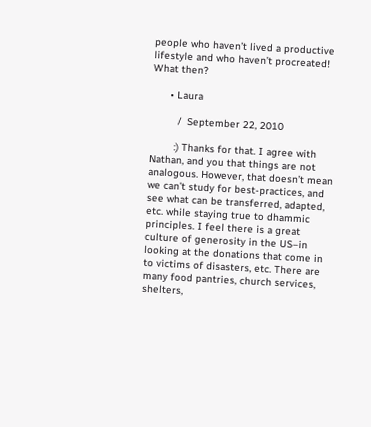people who haven’t lived a productive lifestyle and who haven’t procreated! What then?

      • Laura

         /  September 22, 2010

        :) Thanks for that. I agree with Nathan, and you that things are not analogous. However, that doesn’t mean we can’t study for best-practices, and see what can be transferred, adapted, etc. while staying true to dhammic principles. I feel there is a great culture of generosity in the US–in looking at the donations that come in to victims of disasters, etc. There are many food pantries, church services, shelters,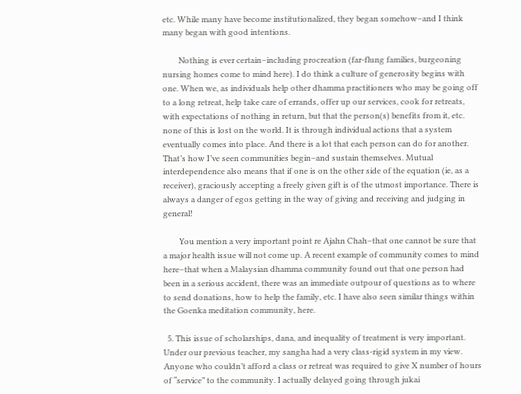etc. While many have become institutionalized, they began somehow–and I think many began with good intentions.

        Nothing is ever certain–including procreation (far-flung families, burgeoning nursing homes come to mind here). I do think a culture of generosity begins with one. When we, as individuals help other dhamma practitioners who may be going off to a long retreat, help take care of errands, offer up our services, cook for retreats, with expectations of nothing in return, but that the person(s) benefits from it, etc. none of this is lost on the world. It is through individual actions that a system eventually comes into place. And there is a lot that each person can do for another. That’s how I’ve seen communities begin–and sustain themselves. Mutual interdependence also means that if one is on the other side of the equation (ie, as a receiver), graciously accepting a freely given gift is of the utmost importance. There is always a danger of egos getting in the way of giving and receiving and judging in general!

        You mention a very important point re Ajahn Chah–that one cannot be sure that a major health issue will not come up. A recent example of community comes to mind here–that when a Malaysian dhamma community found out that one person had been in a serious accident, there was an immediate outpour of questions as to where to send donations, how to help the family, etc. I have also seen similar things within the Goenka meditation community, here.

  5. This issue of scholarships, dana, and inequality of treatment is very important. Under our previous teacher, my sangha had a very class-rigid system in my view. Anyone who couldn’t afford a class or retreat was required to give X number of hours of “service” to the community. I actually delayed going through jukai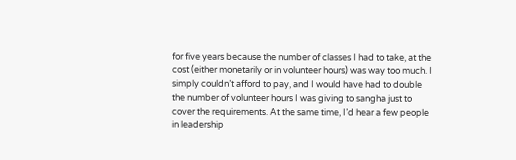for five years because the number of classes I had to take, at the cost (either monetarily or in volunteer hours) was way too much. I simply couldn’t afford to pay, and I would have had to double the number of volunteer hours I was giving to sangha just to cover the requirements. At the same time, I’d hear a few people in leadership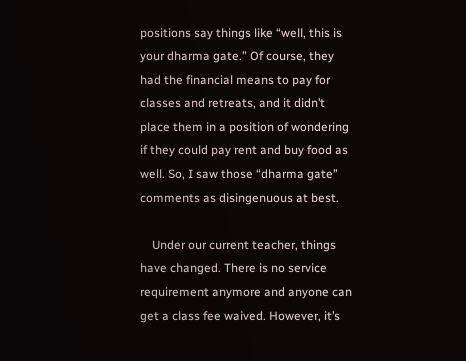positions say things like “well, this is your dharma gate.” Of course, they had the financial means to pay for classes and retreats, and it didn’t place them in a position of wondering if they could pay rent and buy food as well. So, I saw those “dharma gate” comments as disingenuous at best.

    Under our current teacher, things have changed. There is no service requirement anymore and anyone can get a class fee waived. However, it’s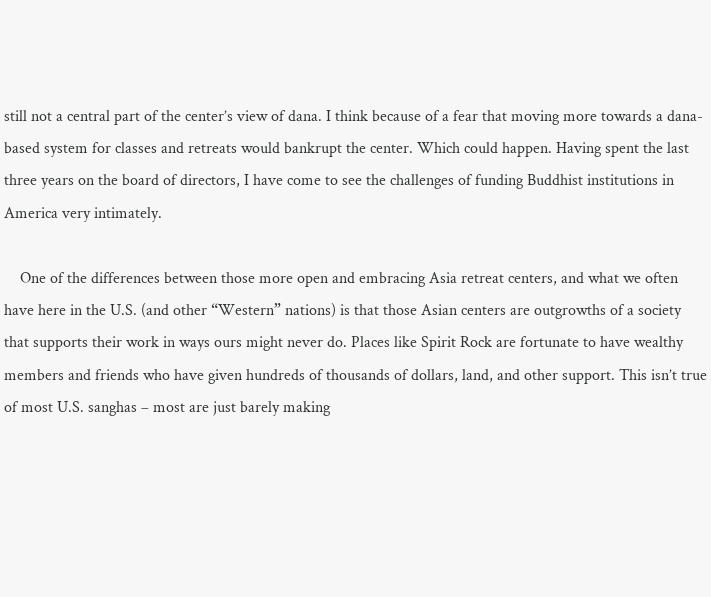still not a central part of the center’s view of dana. I think because of a fear that moving more towards a dana-based system for classes and retreats would bankrupt the center. Which could happen. Having spent the last three years on the board of directors, I have come to see the challenges of funding Buddhist institutions in America very intimately.

    One of the differences between those more open and embracing Asia retreat centers, and what we often have here in the U.S. (and other “Western” nations) is that those Asian centers are outgrowths of a society that supports their work in ways ours might never do. Places like Spirit Rock are fortunate to have wealthy members and friends who have given hundreds of thousands of dollars, land, and other support. This isn’t true of most U.S. sanghas – most are just barely making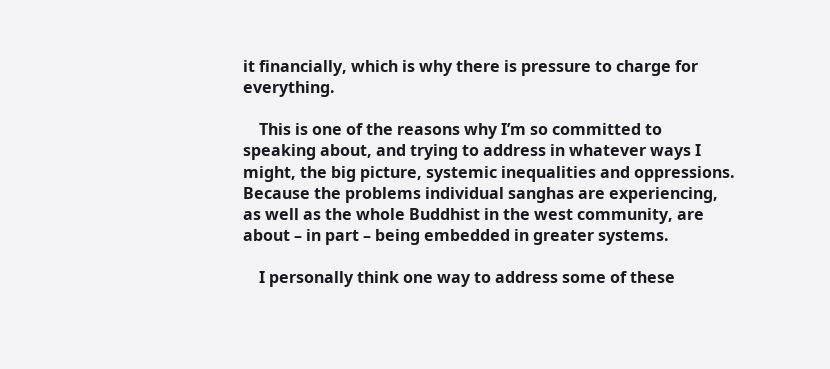it financially, which is why there is pressure to charge for everything.

    This is one of the reasons why I’m so committed to speaking about, and trying to address in whatever ways I might, the big picture, systemic inequalities and oppressions. Because the problems individual sanghas are experiencing, as well as the whole Buddhist in the west community, are about – in part – being embedded in greater systems.

    I personally think one way to address some of these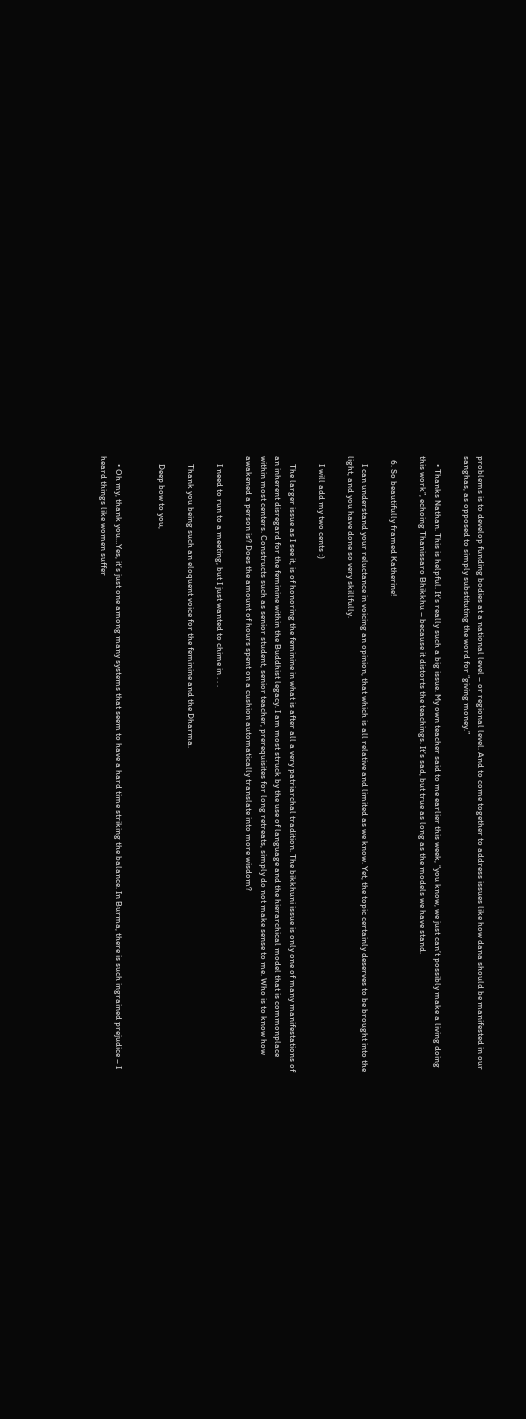problems is to develop funding bodies at a national level – or regional level. And to come together to address issues like how dana should be manifested in our sanghas, as opposed to simply substituting the word for “giving money.”

    • Thanks Nathan. This is helpful. It’s really such a big issue. My own teacher said to me earlier this week, “you know, we just can’t possibly make a living doing this work”, echoing Thanissaro Bhikkhu – because it distorts the teachings. It’s sad, but true as long as the models we have stand.

  6. So beautifully framed Katherine!

    I can understand your reluctance in voicing an opinion, that which is all relative and limited as we know. Yet, the topic certainly deserves to be brought into the light, and you have done so very skillfully.

    I will add my two cents :)

    The larger issue as I see it, is of honoring the feminine in what is after all a very patriarchal tradition. The bikkhuni issue is only one of many manifestations of an inherent disregard for the feminine within the Buddhist legacy. I am most struck by the use of language and the hierarchical model that is commonplace within most centers. Constructs such as senior student, senior teacher, prerequisites for long retreats, simply do not make sense to me. Who is to know how awakened a person is? Does the amount of hours spent on a cushion automatically translate into more wisdom?

    I need to run to a meeting, but I just wanted to chime in . . .

    Thank you being such an eloquent voice for the feminine and the Dharma.

    Deep bow to you,


    • Oh my, thank you…Yes, it’s just one among many systems that seem to have a hard time striking the balance. In Burma, there is such ingrained prejudice – I heard things like women suffer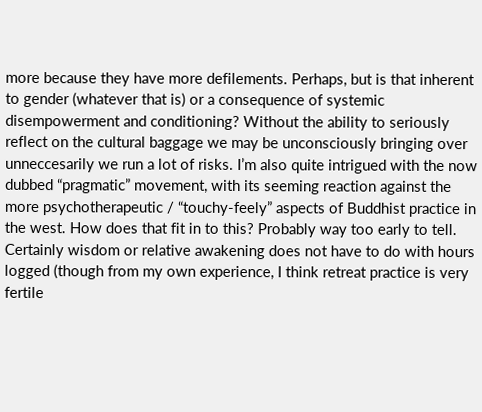more because they have more defilements. Perhaps, but is that inherent to gender (whatever that is) or a consequence of systemic disempowerment and conditioning? Without the ability to seriously reflect on the cultural baggage we may be unconsciously bringing over unneccesarily we run a lot of risks. I’m also quite intrigued with the now dubbed “pragmatic” movement, with its seeming reaction against the more psychotherapeutic / “touchy-feely” aspects of Buddhist practice in the west. How does that fit in to this? Probably way too early to tell. Certainly wisdom or relative awakening does not have to do with hours logged (though from my own experience, I think retreat practice is very fertile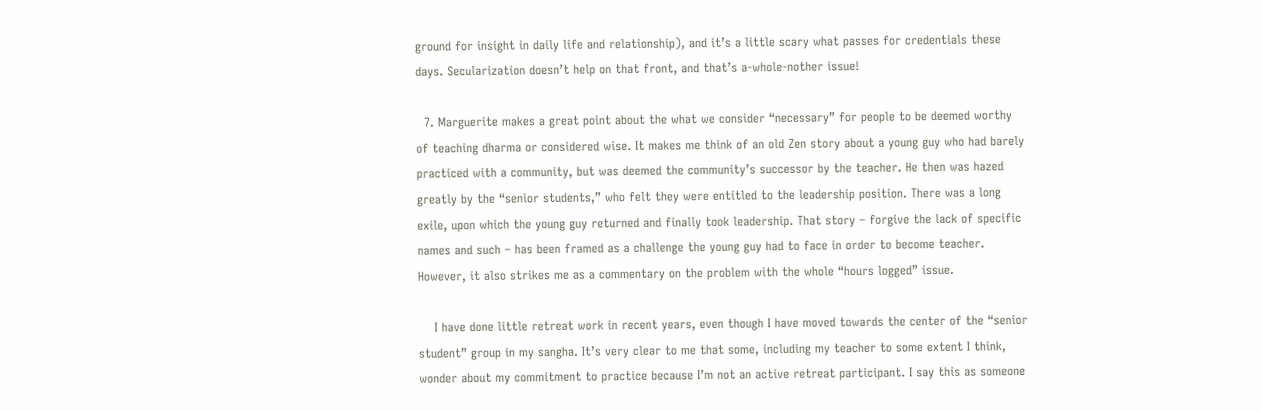ground for insight in daily life and relationship), and it’s a little scary what passes for credentials these days. Secularization doesn’t help on that front, and that’s a-whole-nother issue!

  7. Marguerite makes a great point about the what we consider “necessary” for people to be deemed worthy of teaching dharma or considered wise. It makes me think of an old Zen story about a young guy who had barely practiced with a community, but was deemed the community’s successor by the teacher. He then was hazed greatly by the “senior students,” who felt they were entitled to the leadership position. There was a long exile, upon which the young guy returned and finally took leadership. That story – forgive the lack of specific names and such – has been framed as a challenge the young guy had to face in order to become teacher. However, it also strikes me as a commentary on the problem with the whole “hours logged” issue.

    I have done little retreat work in recent years, even though I have moved towards the center of the “senior student” group in my sangha. It’s very clear to me that some, including my teacher to some extent I think, wonder about my commitment to practice because I’m not an active retreat participant. I say this as someone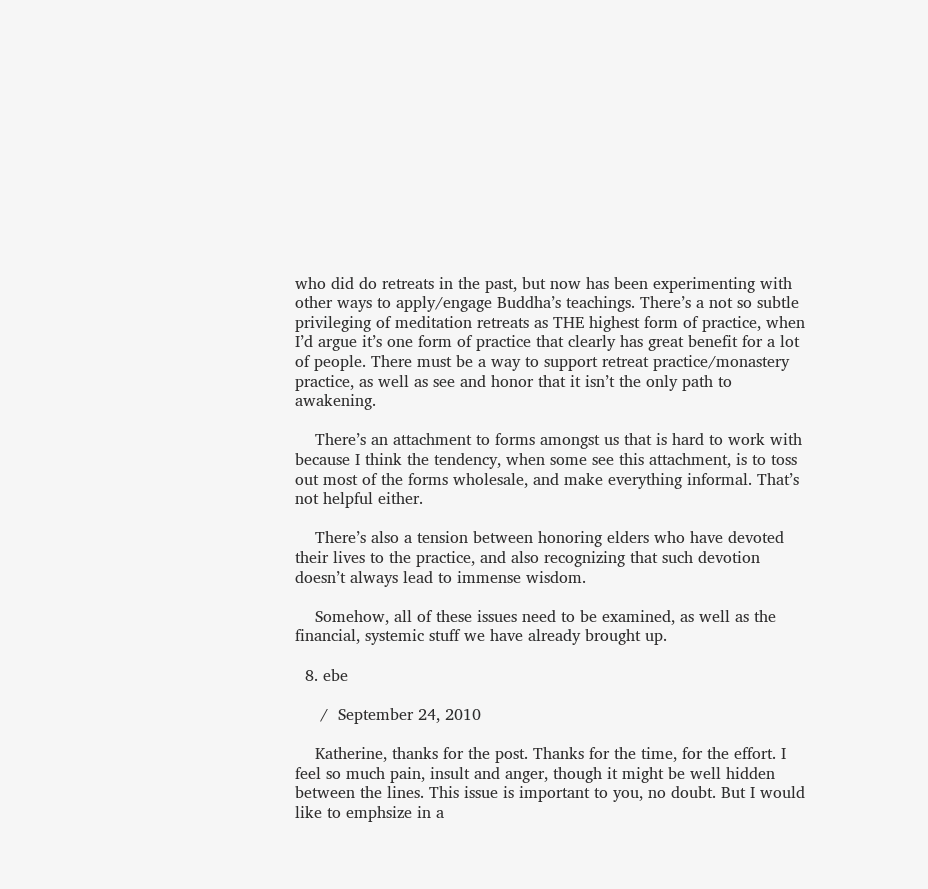who did do retreats in the past, but now has been experimenting with other ways to apply/engage Buddha’s teachings. There’s a not so subtle privileging of meditation retreats as THE highest form of practice, when I’d argue it’s one form of practice that clearly has great benefit for a lot of people. There must be a way to support retreat practice/monastery practice, as well as see and honor that it isn’t the only path to awakening.

    There’s an attachment to forms amongst us that is hard to work with because I think the tendency, when some see this attachment, is to toss out most of the forms wholesale, and make everything informal. That’s not helpful either.

    There’s also a tension between honoring elders who have devoted their lives to the practice, and also recognizing that such devotion doesn’t always lead to immense wisdom.

    Somehow, all of these issues need to be examined, as well as the financial, systemic stuff we have already brought up.

  8. ebe

     /  September 24, 2010

    Katherine, thanks for the post. Thanks for the time, for the effort. I feel so much pain, insult and anger, though it might be well hidden between the lines. This issue is important to you, no doubt. But I would like to emphsize in a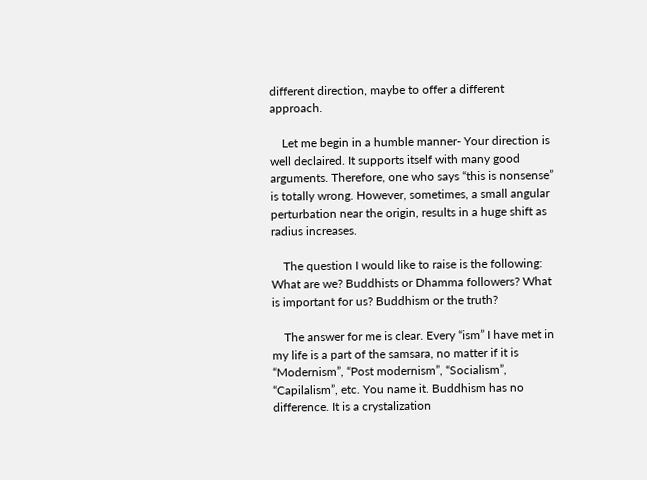different direction, maybe to offer a different approach.

    Let me begin in a humble manner- Your direction is well declaired. It supports itself with many good arguments. Therefore, one who says “this is nonsense” is totally wrong. However, sometimes, a small angular perturbation near the origin, results in a huge shift as radius increases.

    The question I would like to raise is the following: What are we? Buddhists or Dhamma followers? What is important for us? Buddhism or the truth?

    The answer for me is clear. Every “ism” I have met in my life is a part of the samsara, no matter if it is “Modernism”, “Post modernism”, “Socialism”, “Capilalism”, etc. You name it. Buddhism has no difference. It is a crystalization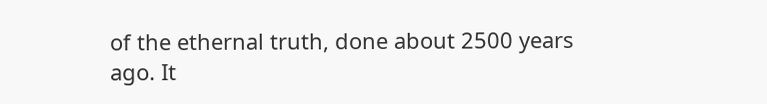of the ethernal truth, done about 2500 years ago. It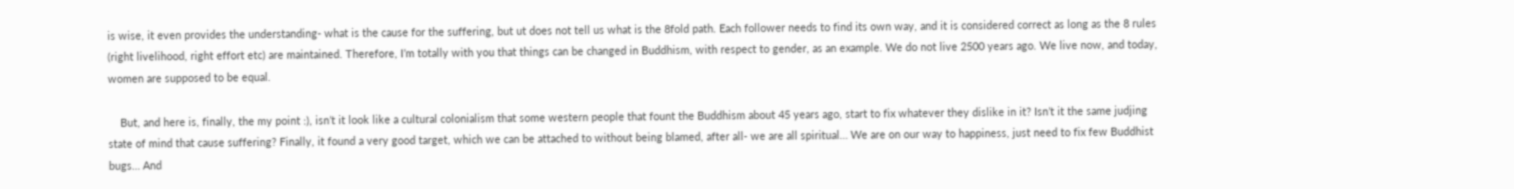is wise, it even provides the understanding- what is the cause for the suffering, but ut does not tell us what is the 8fold path. Each follower needs to find its own way, and it is considered correct as long as the 8 rules (right livelihood, right effort etc) are maintained. Therefore, I’m totally with you that things can be changed in Buddhism, with respect to gender, as an example. We do not live 2500 years ago. We live now, and today, women are supposed to be equal.

    But, and here is, finally, the my point :), isn’t it look like a cultural colonialism that some western people that fount the Buddhism about 45 years ago, start to fix whatever they dislike in it? Isn’t it the same judjing state of mind that cause suffering? Finally, it found a very good target, which we can be attached to without being blamed, after all- we are all spiritual… We are on our way to happiness, just need to fix few Buddhist bugs… And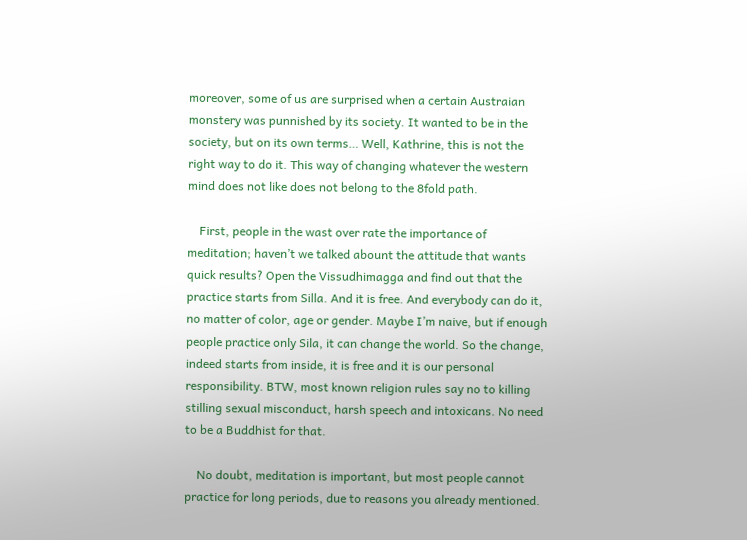moreover, some of us are surprised when a certain Austraian monstery was punnished by its society. It wanted to be in the society, but on its own terms… Well, Kathrine, this is not the right way to do it. This way of changing whatever the western mind does not like does not belong to the 8fold path.

    First, people in the wast over rate the importance of meditation; haven’t we talked abount the attitude that wants quick results? Open the Vissudhimagga and find out that the practice starts from Silla. And it is free. And everybody can do it, no matter of color, age or gender. Maybe I’m naive, but if enough people practice only Sila, it can change the world. So the change, indeed starts from inside, it is free and it is our personal responsibility. BTW, most known religion rules say no to killing stilling sexual misconduct, harsh speech and intoxicans. No need to be a Buddhist for that.

    No doubt, meditation is important, but most people cannot practice for long periods, due to reasons you already mentioned.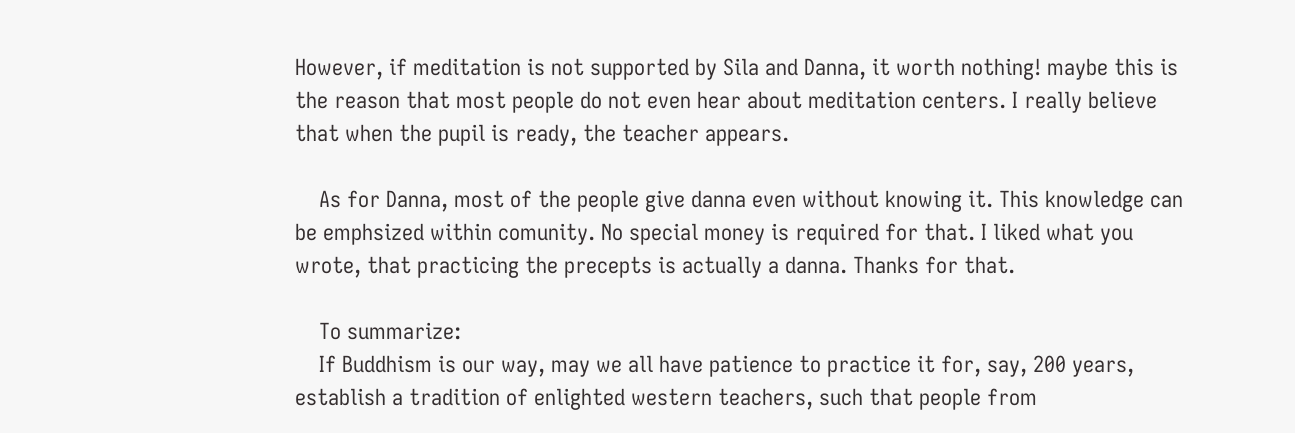However, if meditation is not supported by Sila and Danna, it worth nothing! maybe this is the reason that most people do not even hear about meditation centers. I really believe that when the pupil is ready, the teacher appears.

    As for Danna, most of the people give danna even without knowing it. This knowledge can be emphsized within comunity. No special money is required for that. I liked what you wrote, that practicing the precepts is actually a danna. Thanks for that.

    To summarize:
    If Buddhism is our way, may we all have patience to practice it for, say, 200 years, establish a tradition of enlighted western teachers, such that people from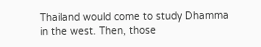Thailand would come to study Dhamma in the west. Then, those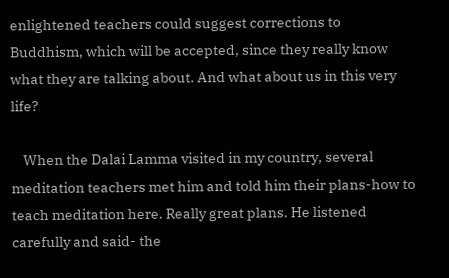enlightened teachers could suggest corrections to Buddhism, which will be accepted, since they really know what they are talking about. And what about us in this very life?

    When the Dalai Lamma visited in my country, several meditation teachers met him and told him their plans-how to teach meditation here. Really great plans. He listened carefully and said- the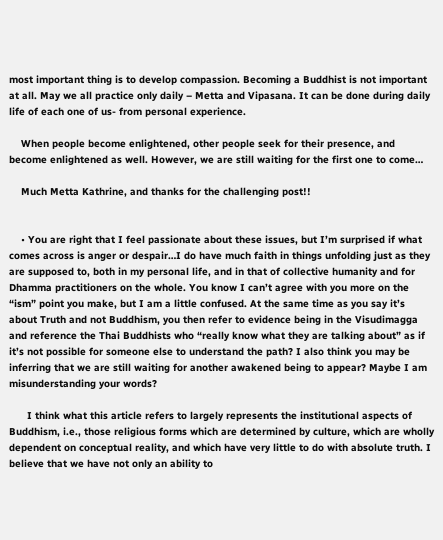most important thing is to develop compassion. Becoming a Buddhist is not important at all. May we all practice only daily – Metta and Vipasana. It can be done during daily life of each one of us- from personal experience.

    When people become enlightened, other people seek for their presence, and become enlightened as well. However, we are still waiting for the first one to come…

    Much Metta Kathrine, and thanks for the challenging post!!


    • You are right that I feel passionate about these issues, but I’m surprised if what comes across is anger or despair…I do have much faith in things unfolding just as they are supposed to, both in my personal life, and in that of collective humanity and for Dhamma practitioners on the whole. You know I can’t agree with you more on the “ism” point you make, but I am a little confused. At the same time as you say it’s about Truth and not Buddhism, you then refer to evidence being in the Visudimagga and reference the Thai Buddhists who “really know what they are talking about” as if it’s not possible for someone else to understand the path? I also think you may be inferring that we are still waiting for another awakened being to appear? Maybe I am misunderstanding your words?

      I think what this article refers to largely represents the institutional aspects of Buddhism, i.e., those religious forms which are determined by culture, which are wholly dependent on conceptual reality, and which have very little to do with absolute truth. I believe that we have not only an ability to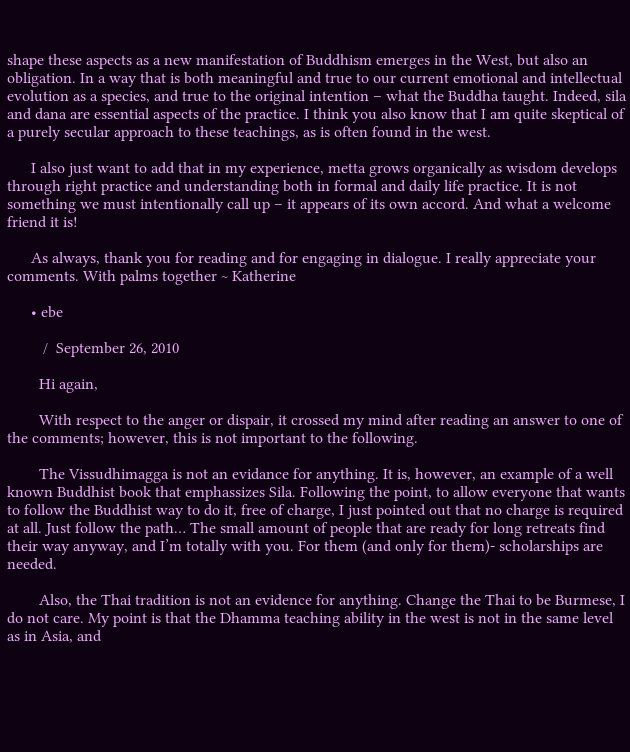shape these aspects as a new manifestation of Buddhism emerges in the West, but also an obligation. In a way that is both meaningful and true to our current emotional and intellectual evolution as a species, and true to the original intention – what the Buddha taught. Indeed, sila and dana are essential aspects of the practice. I think you also know that I am quite skeptical of a purely secular approach to these teachings, as is often found in the west.

      I also just want to add that in my experience, metta grows organically as wisdom develops through right practice and understanding both in formal and daily life practice. It is not something we must intentionally call up – it appears of its own accord. And what a welcome friend it is!

      As always, thank you for reading and for engaging in dialogue. I really appreciate your comments. With palms together ~ Katherine

      • ebe

         /  September 26, 2010

        Hi again,

        With respect to the anger or dispair, it crossed my mind after reading an answer to one of the comments; however, this is not important to the following.

        The Vissudhimagga is not an evidance for anything. It is, however, an example of a well known Buddhist book that emphassizes Sila. Following the point, to allow everyone that wants to follow the Buddhist way to do it, free of charge, I just pointed out that no charge is required at all. Just follow the path… The small amount of people that are ready for long retreats find their way anyway, and I’m totally with you. For them (and only for them)- scholarships are needed.

        Also, the Thai tradition is not an evidence for anything. Change the Thai to be Burmese, I do not care. My point is that the Dhamma teaching ability in the west is not in the same level as in Asia, and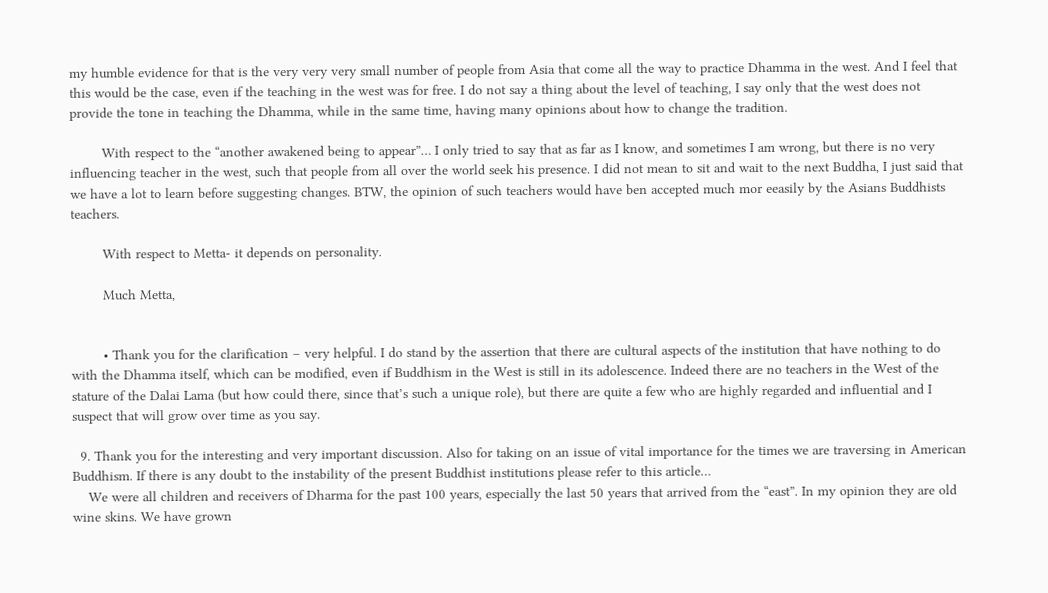my humble evidence for that is the very very very small number of people from Asia that come all the way to practice Dhamma in the west. And I feel that this would be the case, even if the teaching in the west was for free. I do not say a thing about the level of teaching, I say only that the west does not provide the tone in teaching the Dhamma, while in the same time, having many opinions about how to change the tradition.

        With respect to the “another awakened being to appear”… I only tried to say that as far as I know, and sometimes I am wrong, but there is no very influencing teacher in the west, such that people from all over the world seek his presence. I did not mean to sit and wait to the next Buddha, I just said that we have a lot to learn before suggesting changes. BTW, the opinion of such teachers would have ben accepted much mor eeasily by the Asians Buddhists teachers.

        With respect to Metta- it depends on personality.

        Much Metta,


        • Thank you for the clarification – very helpful. I do stand by the assertion that there are cultural aspects of the institution that have nothing to do with the Dhamma itself, which can be modified, even if Buddhism in the West is still in its adolescence. Indeed there are no teachers in the West of the stature of the Dalai Lama (but how could there, since that’s such a unique role), but there are quite a few who are highly regarded and influential and I suspect that will grow over time as you say.

  9. Thank you for the interesting and very important discussion. Also for taking on an issue of vital importance for the times we are traversing in American Buddhism. If there is any doubt to the instability of the present Buddhist institutions please refer to this article…
    We were all children and receivers of Dharma for the past 100 years, especially the last 50 years that arrived from the “east”. In my opinion they are old wine skins. We have grown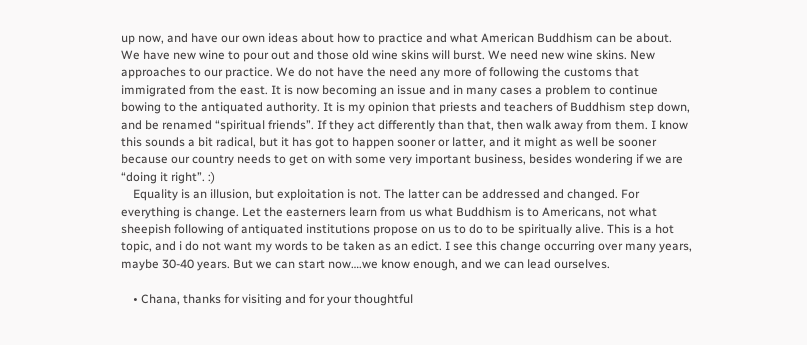up now, and have our own ideas about how to practice and what American Buddhism can be about. We have new wine to pour out and those old wine skins will burst. We need new wine skins. New approaches to our practice. We do not have the need any more of following the customs that immigrated from the east. It is now becoming an issue and in many cases a problem to continue bowing to the antiquated authority. It is my opinion that priests and teachers of Buddhism step down, and be renamed “spiritual friends”. If they act differently than that, then walk away from them. I know this sounds a bit radical, but it has got to happen sooner or latter, and it might as well be sooner because our country needs to get on with some very important business, besides wondering if we are “doing it right”. :)
    Equality is an illusion, but exploitation is not. The latter can be addressed and changed. For everything is change. Let the easterners learn from us what Buddhism is to Americans, not what sheepish following of antiquated institutions propose on us to do to be spiritually alive. This is a hot topic, and i do not want my words to be taken as an edict. I see this change occurring over many years, maybe 30-40 years. But we can start now….we know enough, and we can lead ourselves.

    • Chana, thanks for visiting and for your thoughtful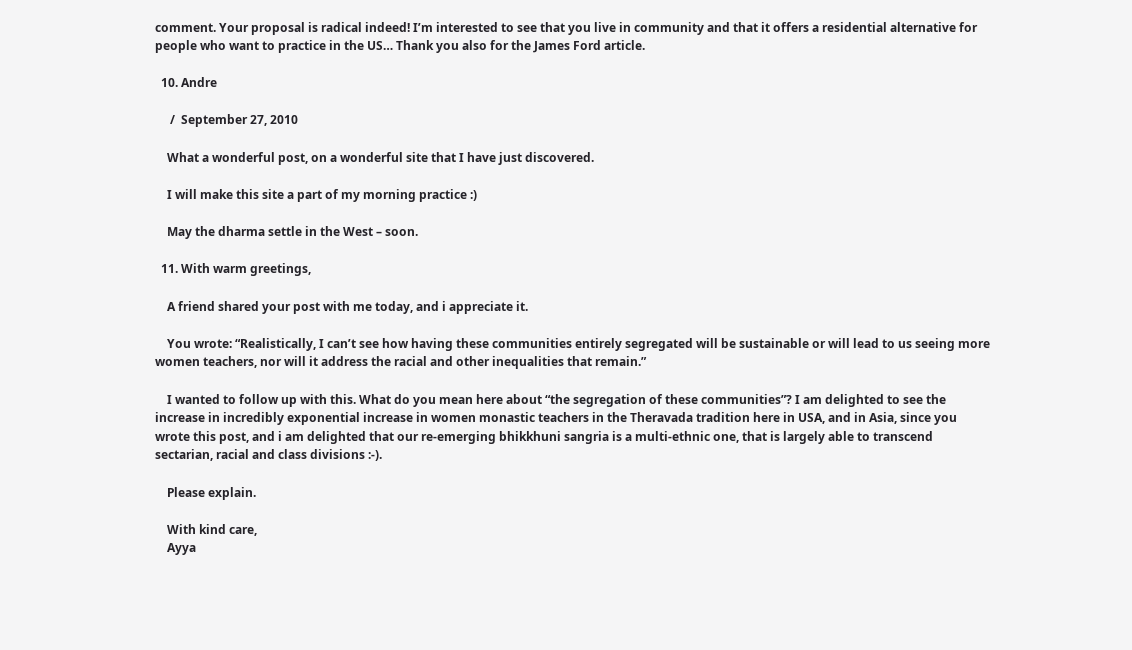comment. Your proposal is radical indeed! I’m interested to see that you live in community and that it offers a residential alternative for people who want to practice in the US… Thank you also for the James Ford article.

  10. Andre

     /  September 27, 2010

    What a wonderful post, on a wonderful site that I have just discovered.

    I will make this site a part of my morning practice :)

    May the dharma settle in the West – soon.

  11. With warm greetings,

    A friend shared your post with me today, and i appreciate it.

    You wrote: “Realistically, I can’t see how having these communities entirely segregated will be sustainable or will lead to us seeing more women teachers, nor will it address the racial and other inequalities that remain.”

    I wanted to follow up with this. What do you mean here about “the segregation of these communities”? I am delighted to see the increase in incredibly exponential increase in women monastic teachers in the Theravada tradition here in USA, and in Asia, since you wrote this post, and i am delighted that our re-emerging bhikkhuni sangria is a multi-ethnic one, that is largely able to transcend sectarian, racial and class divisions :-).

    Please explain.

    With kind care,
    Ayya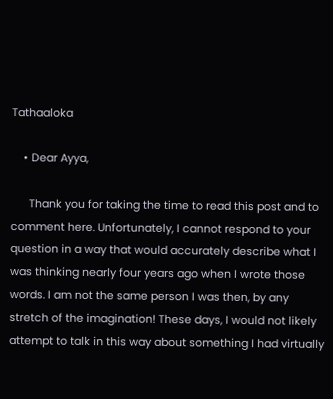Tathaaloka

    • Dear Ayya,

      Thank you for taking the time to read this post and to comment here. Unfortunately, I cannot respond to your question in a way that would accurately describe what I was thinking nearly four years ago when I wrote those words. I am not the same person I was then, by any stretch of the imagination! These days, I would not likely attempt to talk in this way about something I had virtually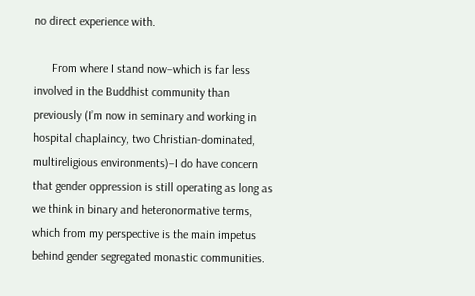no direct experience with.

      From where I stand now–which is far less involved in the Buddhist community than previously (I’m now in seminary and working in hospital chaplaincy, two Christian-dominated, multireligious environments)–I do have concern that gender oppression is still operating as long as we think in binary and heteronormative terms, which from my perspective is the main impetus behind gender segregated monastic communities.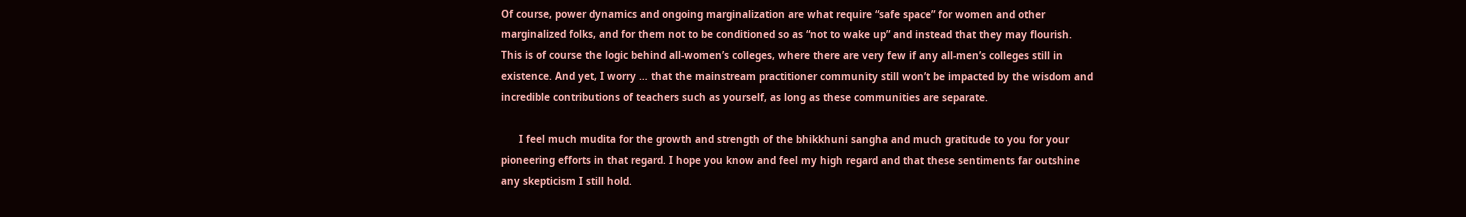Of course, power dynamics and ongoing marginalization are what require “safe space” for women and other marginalized folks, and for them not to be conditioned so as “not to wake up” and instead that they may flourish. This is of course the logic behind all-women’s colleges, where there are very few if any all-men’s colleges still in existence. And yet, I worry … that the mainstream practitioner community still won’t be impacted by the wisdom and incredible contributions of teachers such as yourself, as long as these communities are separate.

      I feel much mudita for the growth and strength of the bhikkhuni sangha and much gratitude to you for your pioneering efforts in that regard. I hope you know and feel my high regard and that these sentiments far outshine any skepticism I still hold.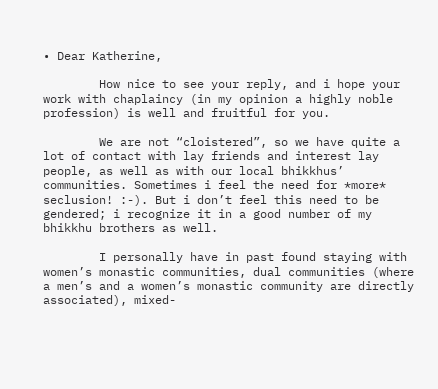• Dear Katherine,

        How nice to see your reply, and i hope your work with chaplaincy (in my opinion a highly noble profession) is well and fruitful for you.

        We are not “cloistered”, so we have quite a lot of contact with lay friends and interest lay people, as well as with our local bhikkhus’ communities. Sometimes i feel the need for *more* seclusion! :-). But i don’t feel this need to be gendered; i recognize it in a good number of my bhikkhu brothers as well.

        I personally have in past found staying with women’s monastic communities, dual communities (where a men’s and a women’s monastic community are directly associated), mixed-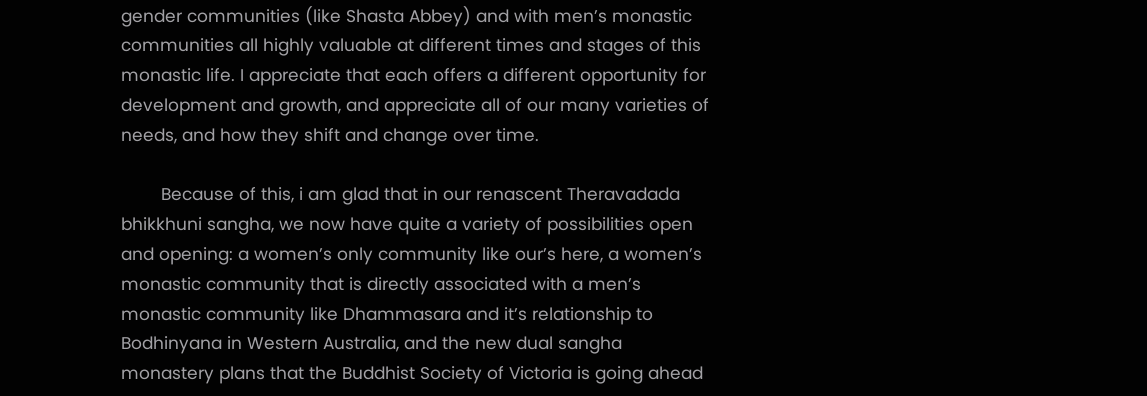gender communities (like Shasta Abbey) and with men’s monastic communities all highly valuable at different times and stages of this monastic life. I appreciate that each offers a different opportunity for development and growth, and appreciate all of our many varieties of needs, and how they shift and change over time.

        Because of this, i am glad that in our renascent Theravadada bhikkhuni sangha, we now have quite a variety of possibilities open and opening: a women’s only community like our’s here, a women’s monastic community that is directly associated with a men’s monastic community like Dhammasara and it’s relationship to Bodhinyana in Western Australia, and the new dual sangha monastery plans that the Buddhist Society of Victoria is going ahead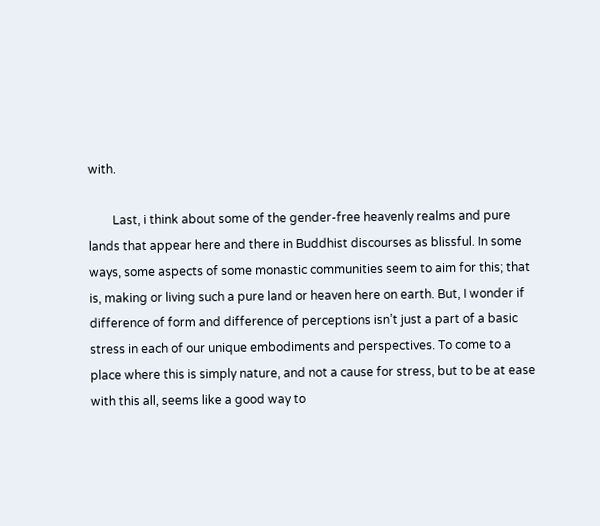with.

        Last, i think about some of the gender-free heavenly realms and pure lands that appear here and there in Buddhist discourses as blissful. In some ways, some aspects of some monastic communities seem to aim for this; that is, making or living such a pure land or heaven here on earth. But, I wonder if difference of form and difference of perceptions isn’t just a part of a basic stress in each of our unique embodiments and perspectives. To come to a place where this is simply nature, and not a cause for stress, but to be at ease with this all, seems like a good way to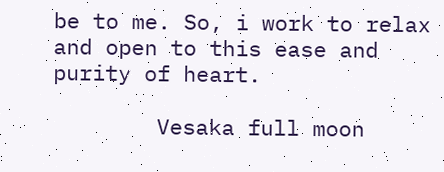be to me. So, i work to relax and open to this ease and purity of heart.

        Vesaka full moon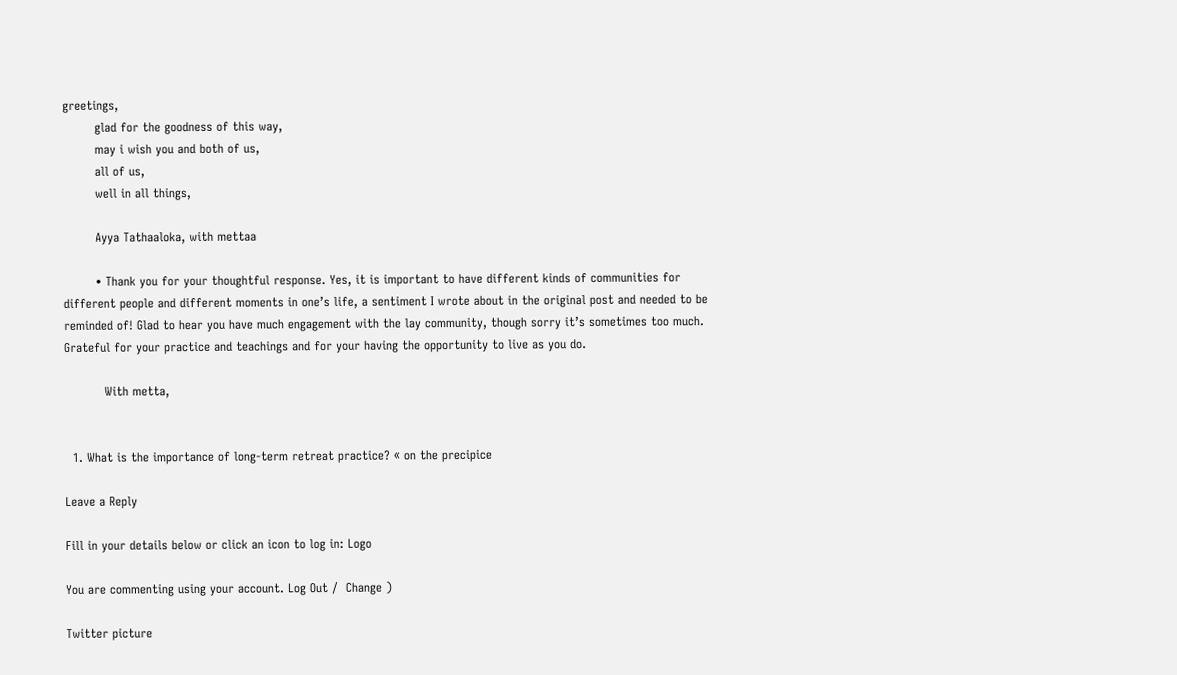greetings,
        glad for the goodness of this way,
        may i wish you and both of us,
        all of us,
        well in all things,

        Ayya Tathaaloka, with mettaa

        • Thank you for your thoughtful response. Yes, it is important to have different kinds of communities for different people and different moments in one’s life, a sentiment I wrote about in the original post and needed to be reminded of! Glad to hear you have much engagement with the lay community, though sorry it’s sometimes too much. Grateful for your practice and teachings and for your having the opportunity to live as you do.

          With metta,


  1. What is the importance of long-term retreat practice? « on the precipice

Leave a Reply

Fill in your details below or click an icon to log in: Logo

You are commenting using your account. Log Out /  Change )

Twitter picture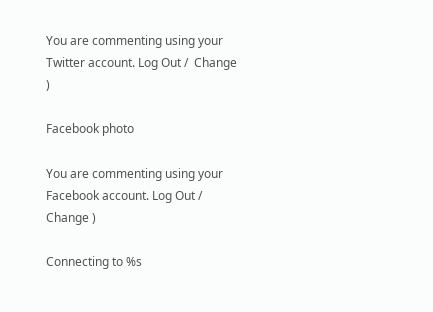You are commenting using your Twitter account. Log Out /  Change )

Facebook photo

You are commenting using your Facebook account. Log Out /  Change )

Connecting to %s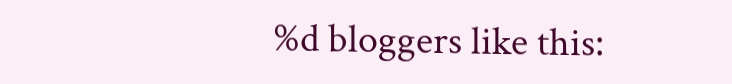%d bloggers like this: